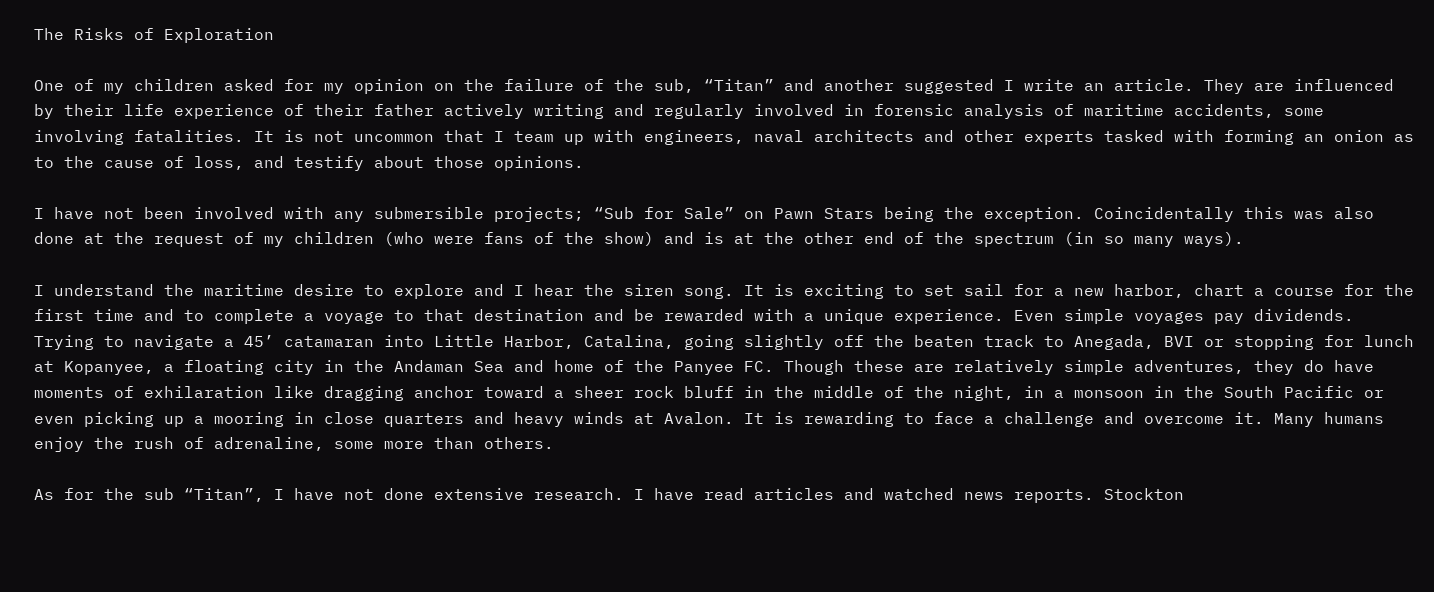The Risks of Exploration

One of my children asked for my opinion on the failure of the sub, “Titan” and another suggested I write an article. They are influenced by their life experience of their father actively writing and regularly involved in forensic analysis of maritime accidents, some involving fatalities. It is not uncommon that I team up with engineers, naval architects and other experts tasked with forming an onion as to the cause of loss, and testify about those opinions.

I have not been involved with any submersible projects; “Sub for Sale” on Pawn Stars being the exception. Coincidentally this was also done at the request of my children (who were fans of the show) and is at the other end of the spectrum (in so many ways).

I understand the maritime desire to explore and I hear the siren song. It is exciting to set sail for a new harbor, chart a course for the first time and to complete a voyage to that destination and be rewarded with a unique experience. Even simple voyages pay dividends. Trying to navigate a 45’ catamaran into Little Harbor, Catalina, going slightly off the beaten track to Anegada, BVI or stopping for lunch at Kopanyee, a floating city in the Andaman Sea and home of the Panyee FC. Though these are relatively simple adventures, they do have moments of exhilaration like dragging anchor toward a sheer rock bluff in the middle of the night, in a monsoon in the South Pacific or even picking up a mooring in close quarters and heavy winds at Avalon. It is rewarding to face a challenge and overcome it. Many humans enjoy the rush of adrenaline, some more than others.

As for the sub “Titan”, I have not done extensive research. I have read articles and watched news reports. Stockton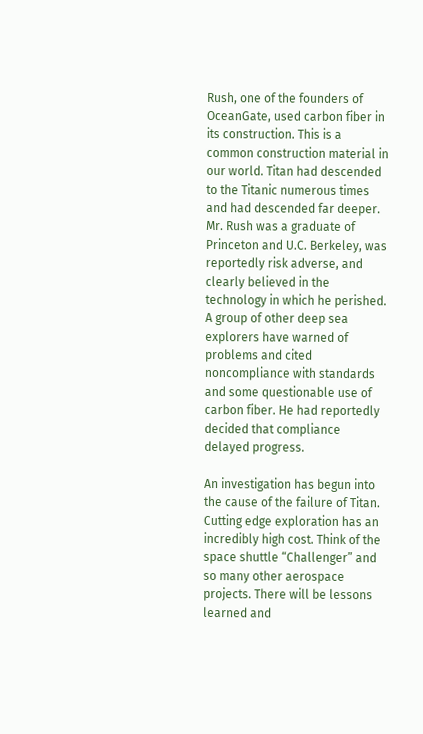Rush, one of the founders of OceanGate, used carbon fiber in its construction. This is a common construction material in our world. Titan had descended to the Titanic numerous times and had descended far deeper. Mr. Rush was a graduate of Princeton and U.C. Berkeley, was reportedly risk adverse, and clearly believed in the technology in which he perished. A group of other deep sea explorers have warned of problems and cited noncompliance with standards and some questionable use of carbon fiber. He had reportedly decided that compliance delayed progress.

An investigation has begun into the cause of the failure of Titan. Cutting edge exploration has an incredibly high cost. Think of the space shuttle “Challenger” and so many other aerospace projects. There will be lessons learned and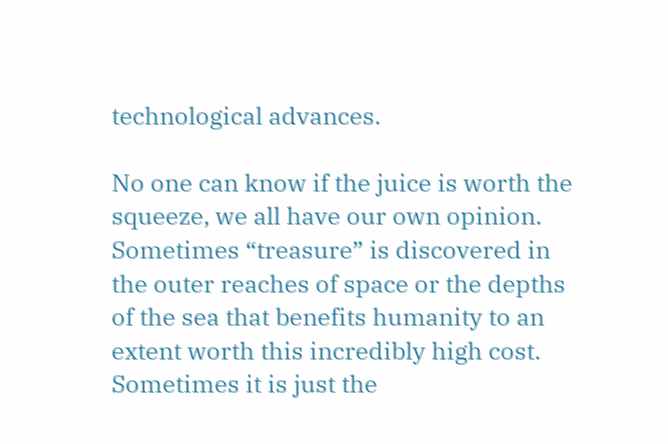technological advances.

No one can know if the juice is worth the squeeze, we all have our own opinion. Sometimes “treasure” is discovered in the outer reaches of space or the depths of the sea that benefits humanity to an extent worth this incredibly high cost. Sometimes it is just the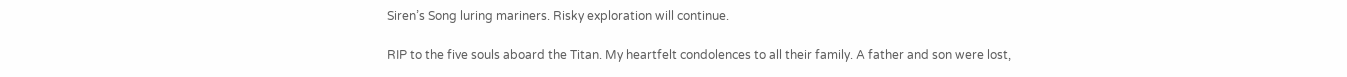Siren’s Song luring mariners. Risky exploration will continue.

RIP to the five souls aboard the Titan. My heartfelt condolences to all their family. A father and son were lost,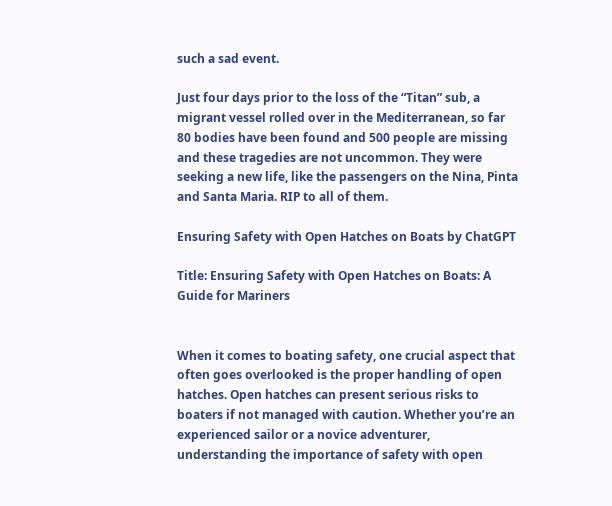such a sad event.

Just four days prior to the loss of the “Titan” sub, a migrant vessel rolled over in the Mediterranean, so far 80 bodies have been found and 500 people are missing and these tragedies are not uncommon. They were seeking a new life, like the passengers on the Nina, Pinta and Santa Maria. RIP to all of them.

Ensuring Safety with Open Hatches on Boats by ChatGPT

Title: Ensuring Safety with Open Hatches on Boats: A Guide for Mariners


When it comes to boating safety, one crucial aspect that often goes overlooked is the proper handling of open hatches. Open hatches can present serious risks to boaters if not managed with caution. Whether you’re an experienced sailor or a novice adventurer, understanding the importance of safety with open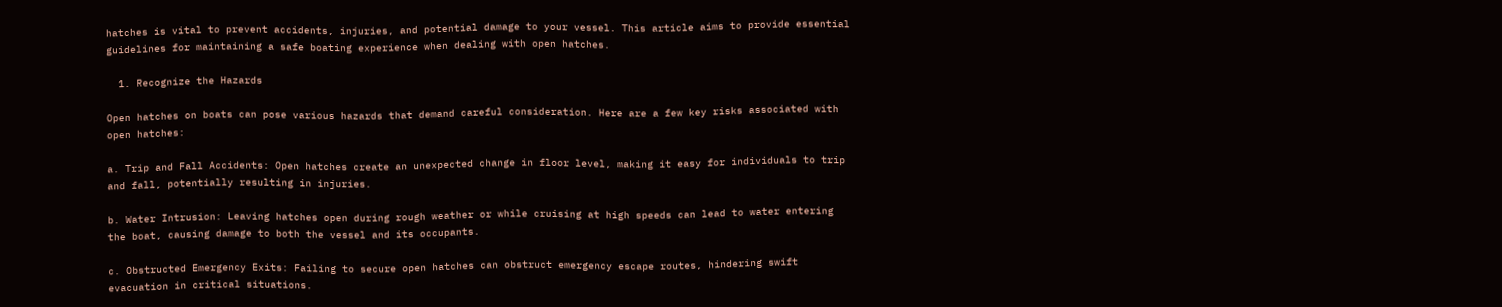hatches is vital to prevent accidents, injuries, and potential damage to your vessel. This article aims to provide essential guidelines for maintaining a safe boating experience when dealing with open hatches.

  1. Recognize the Hazards

Open hatches on boats can pose various hazards that demand careful consideration. Here are a few key risks associated with open hatches:

a. Trip and Fall Accidents: Open hatches create an unexpected change in floor level, making it easy for individuals to trip and fall, potentially resulting in injuries.

b. Water Intrusion: Leaving hatches open during rough weather or while cruising at high speeds can lead to water entering the boat, causing damage to both the vessel and its occupants.

c. Obstructed Emergency Exits: Failing to secure open hatches can obstruct emergency escape routes, hindering swift evacuation in critical situations.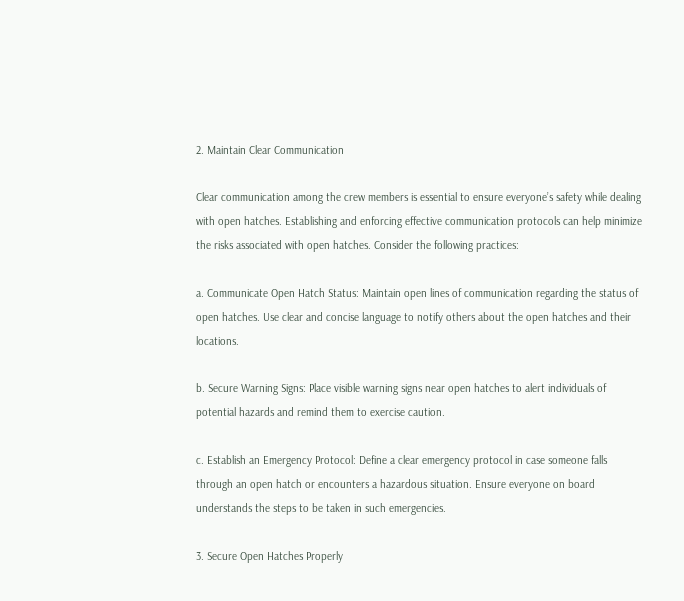2. Maintain Clear Communication

Clear communication among the crew members is essential to ensure everyone’s safety while dealing with open hatches. Establishing and enforcing effective communication protocols can help minimize the risks associated with open hatches. Consider the following practices:

a. Communicate Open Hatch Status: Maintain open lines of communication regarding the status of open hatches. Use clear and concise language to notify others about the open hatches and their locations.

b. Secure Warning Signs: Place visible warning signs near open hatches to alert individuals of potential hazards and remind them to exercise caution.

c. Establish an Emergency Protocol: Define a clear emergency protocol in case someone falls through an open hatch or encounters a hazardous situation. Ensure everyone on board understands the steps to be taken in such emergencies.

3. Secure Open Hatches Properly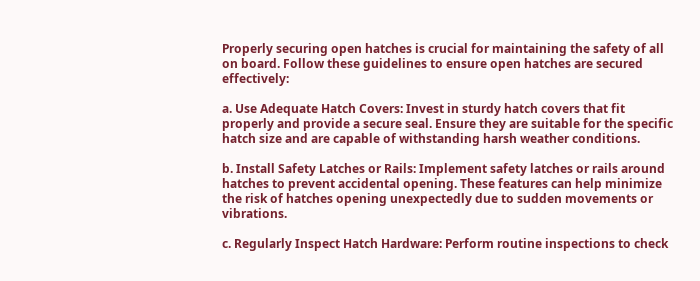Properly securing open hatches is crucial for maintaining the safety of all on board. Follow these guidelines to ensure open hatches are secured effectively:

a. Use Adequate Hatch Covers: Invest in sturdy hatch covers that fit properly and provide a secure seal. Ensure they are suitable for the specific hatch size and are capable of withstanding harsh weather conditions.

b. Install Safety Latches or Rails: Implement safety latches or rails around hatches to prevent accidental opening. These features can help minimize the risk of hatches opening unexpectedly due to sudden movements or vibrations.

c. Regularly Inspect Hatch Hardware: Perform routine inspections to check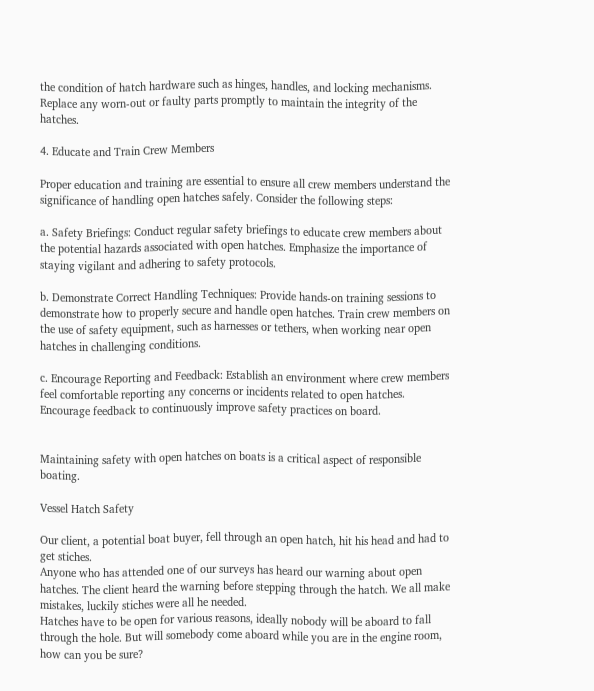the condition of hatch hardware such as hinges, handles, and locking mechanisms. Replace any worn-out or faulty parts promptly to maintain the integrity of the hatches.

4. Educate and Train Crew Members

Proper education and training are essential to ensure all crew members understand the significance of handling open hatches safely. Consider the following steps:

a. Safety Briefings: Conduct regular safety briefings to educate crew members about the potential hazards associated with open hatches. Emphasize the importance of staying vigilant and adhering to safety protocols.

b. Demonstrate Correct Handling Techniques: Provide hands-on training sessions to demonstrate how to properly secure and handle open hatches. Train crew members on the use of safety equipment, such as harnesses or tethers, when working near open hatches in challenging conditions.

c. Encourage Reporting and Feedback: Establish an environment where crew members feel comfortable reporting any concerns or incidents related to open hatches. Encourage feedback to continuously improve safety practices on board.


Maintaining safety with open hatches on boats is a critical aspect of responsible boating.

Vessel Hatch Safety

Our client, a potential boat buyer, fell through an open hatch, hit his head and had to get stiches.
Anyone who has attended one of our surveys has heard our warning about open hatches. The client heard the warning before stepping through the hatch. We all make mistakes, luckily stiches were all he needed.
Hatches have to be open for various reasons, ideally nobody will be aboard to fall through the hole. But will somebody come aboard while you are in the engine room, how can you be sure?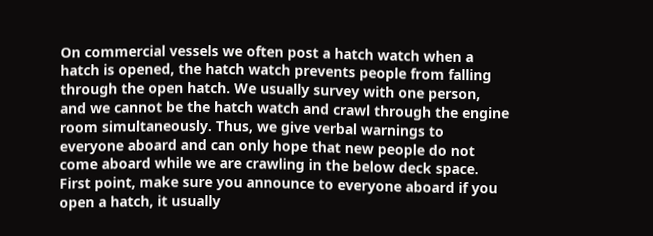On commercial vessels we often post a hatch watch when a hatch is opened, the hatch watch prevents people from falling through the open hatch. We usually survey with one person, and we cannot be the hatch watch and crawl through the engine room simultaneously. Thus, we give verbal warnings to everyone aboard and can only hope that new people do not come aboard while we are crawling in the below deck space. First point, make sure you announce to everyone aboard if you open a hatch, it usually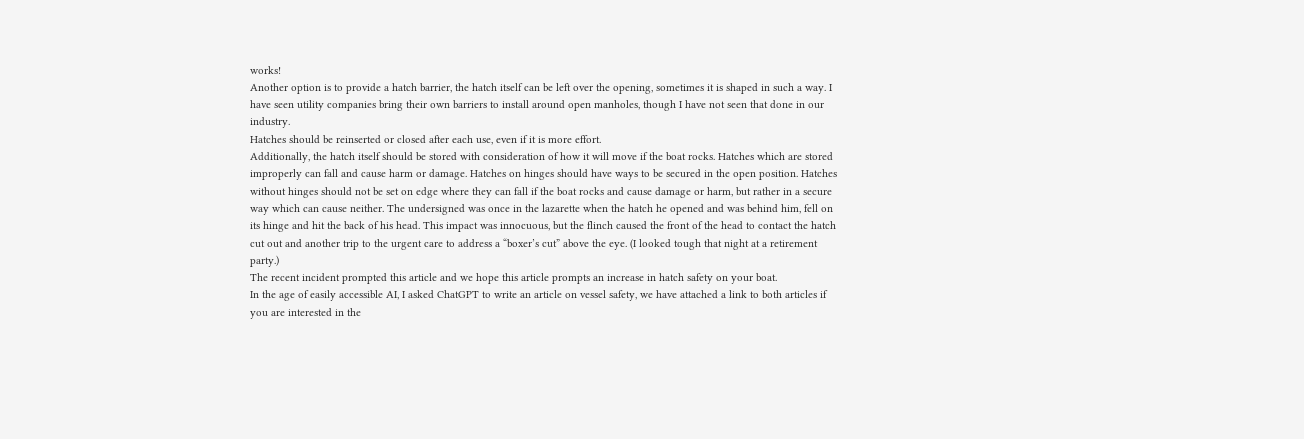works!
Another option is to provide a hatch barrier, the hatch itself can be left over the opening, sometimes it is shaped in such a way. I have seen utility companies bring their own barriers to install around open manholes, though I have not seen that done in our industry.
Hatches should be reinserted or closed after each use, even if it is more effort.
Additionally, the hatch itself should be stored with consideration of how it will move if the boat rocks. Hatches which are stored improperly can fall and cause harm or damage. Hatches on hinges should have ways to be secured in the open position. Hatches without hinges should not be set on edge where they can fall if the boat rocks and cause damage or harm, but rather in a secure way which can cause neither. The undersigned was once in the lazarette when the hatch he opened and was behind him, fell on its hinge and hit the back of his head. This impact was innocuous, but the flinch caused the front of the head to contact the hatch cut out and another trip to the urgent care to address a “boxer’s cut” above the eye. (I looked tough that night at a retirement party.)
The recent incident prompted this article and we hope this article prompts an increase in hatch safety on your boat.
In the age of easily accessible AI, I asked ChatGPT to write an article on vessel safety, we have attached a link to both articles if you are interested in the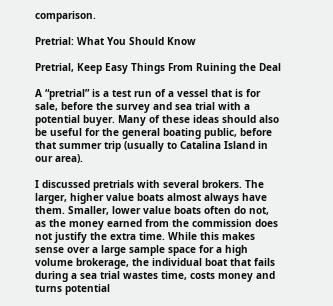comparison.

Pretrial: What You Should Know

Pretrial, Keep Easy Things From Ruining the Deal

A “pretrial” is a test run of a vessel that is for sale, before the survey and sea trial with a potential buyer. Many of these ideas should also be useful for the general boating public, before that summer trip (usually to Catalina Island in our area).

I discussed pretrials with several brokers. The larger, higher value boats almost always have them. Smaller, lower value boats often do not, as the money earned from the commission does not justify the extra time. While this makes sense over a large sample space for a high volume brokerage, the individual boat that fails during a sea trial wastes time, costs money and turns potential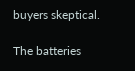buyers skeptical.

The batteries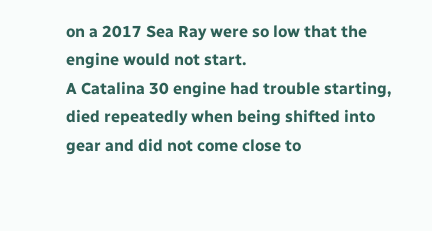on a 2017 Sea Ray were so low that the engine would not start.
A Catalina 30 engine had trouble starting, died repeatedly when being shifted into gear and did not come close to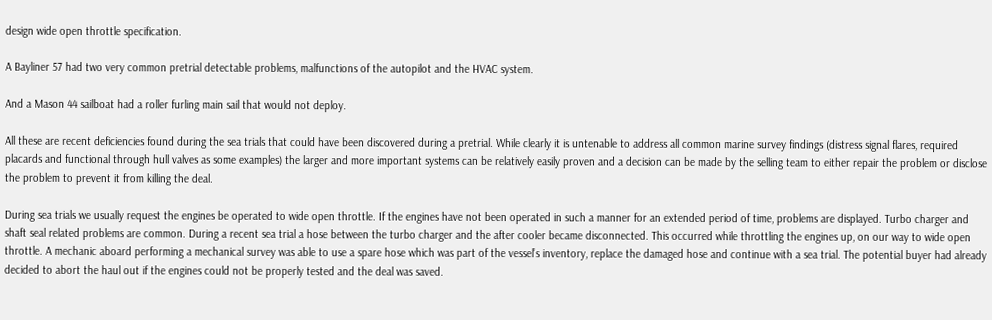design wide open throttle specification.

A Bayliner 57 had two very common pretrial detectable problems, malfunctions of the autopilot and the HVAC system.

And a Mason 44 sailboat had a roller furling main sail that would not deploy.

All these are recent deficiencies found during the sea trials that could have been discovered during a pretrial. While clearly it is untenable to address all common marine survey findings (distress signal flares, required placards and functional through hull valves as some examples) the larger and more important systems can be relatively easily proven and a decision can be made by the selling team to either repair the problem or disclose the problem to prevent it from killing the deal.

During sea trials we usually request the engines be operated to wide open throttle. If the engines have not been operated in such a manner for an extended period of time, problems are displayed. Turbo charger and shaft seal related problems are common. During a recent sea trial a hose between the turbo charger and the after cooler became disconnected. This occurred while throttling the engines up, on our way to wide open throttle. A mechanic aboard performing a mechanical survey was able to use a spare hose which was part of the vessel’s inventory, replace the damaged hose and continue with a sea trial. The potential buyer had already decided to abort the haul out if the engines could not be properly tested and the deal was saved.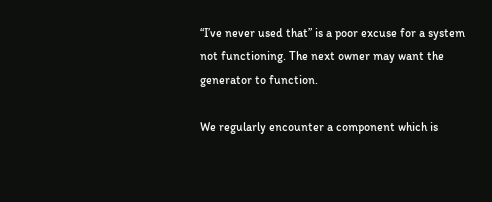“I’ve never used that” is a poor excuse for a system not functioning. The next owner may want the generator to function.

We regularly encounter a component which is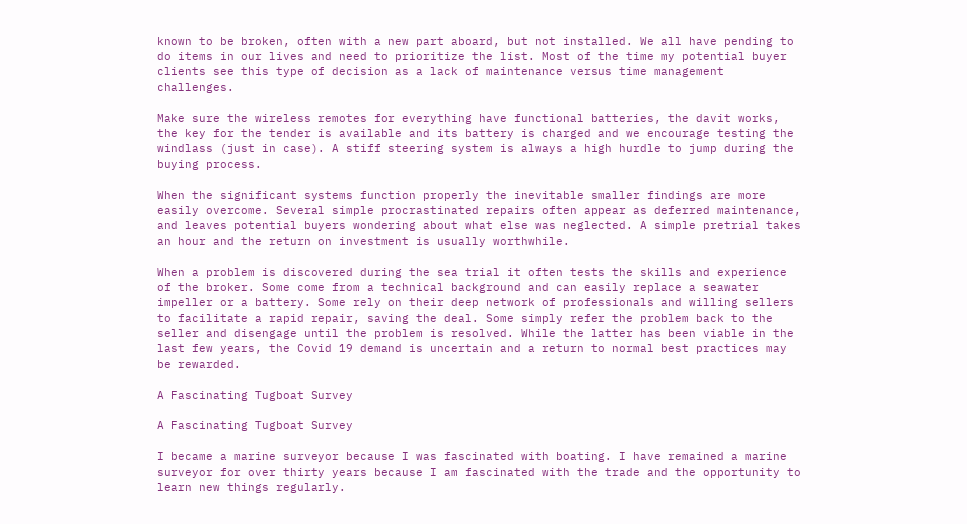known to be broken, often with a new part aboard, but not installed. We all have pending to do items in our lives and need to prioritize the list. Most of the time my potential buyer clients see this type of decision as a lack of maintenance versus time management challenges.

Make sure the wireless remotes for everything have functional batteries, the davit works, the key for the tender is available and its battery is charged and we encourage testing the windlass (just in case). A stiff steering system is always a high hurdle to jump during the buying process.

When the significant systems function properly the inevitable smaller findings are more easily overcome. Several simple procrastinated repairs often appear as deferred maintenance, and leaves potential buyers wondering about what else was neglected. A simple pretrial takes an hour and the return on investment is usually worthwhile.

When a problem is discovered during the sea trial it often tests the skills and experience of the broker. Some come from a technical background and can easily replace a seawater impeller or a battery. Some rely on their deep network of professionals and willing sellers to facilitate a rapid repair, saving the deal. Some simply refer the problem back to the seller and disengage until the problem is resolved. While the latter has been viable in the last few years, the Covid 19 demand is uncertain and a return to normal best practices may be rewarded.

A Fascinating Tugboat Survey

A Fascinating Tugboat Survey

I became a marine surveyor because I was fascinated with boating. I have remained a marine surveyor for over thirty years because I am fascinated with the trade and the opportunity to learn new things regularly.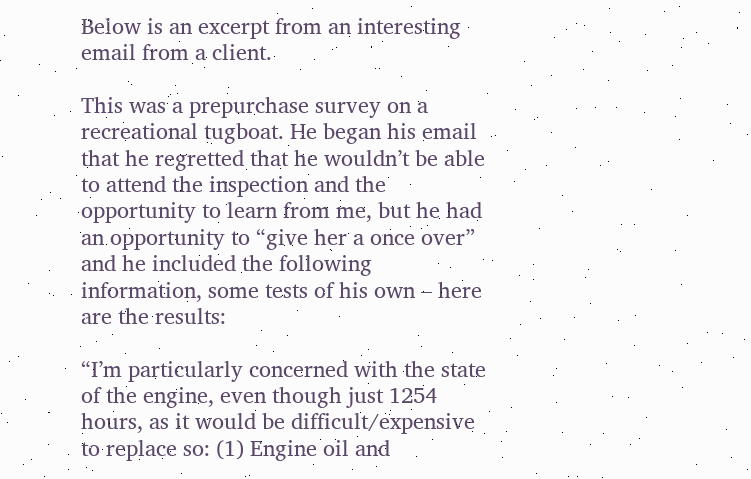Below is an excerpt from an interesting email from a client.

This was a prepurchase survey on a recreational tugboat. He began his email that he regretted that he wouldn’t be able to attend the inspection and the opportunity to learn from me, but he had an opportunity to “give her a once over” and he included the following information, some tests of his own – here are the results:

“I’m particularly concerned with the state of the engine, even though just 1254 hours, as it would be difficult/expensive to replace so: (1) Engine oil and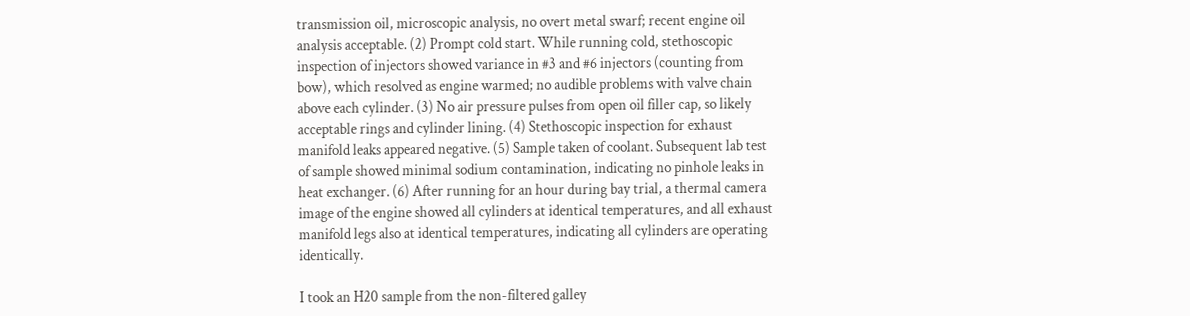transmission oil, microscopic analysis, no overt metal swarf; recent engine oil analysis acceptable. (2) Prompt cold start. While running cold, stethoscopic inspection of injectors showed variance in #3 and #6 injectors (counting from bow), which resolved as engine warmed; no audible problems with valve chain above each cylinder. (3) No air pressure pulses from open oil filler cap, so likely acceptable rings and cylinder lining. (4) Stethoscopic inspection for exhaust manifold leaks appeared negative. (5) Sample taken of coolant. Subsequent lab test of sample showed minimal sodium contamination, indicating no pinhole leaks in heat exchanger. (6) After running for an hour during bay trial, a thermal camera image of the engine showed all cylinders at identical temperatures, and all exhaust manifold legs also at identical temperatures, indicating all cylinders are operating identically.

I took an H20 sample from the non-filtered galley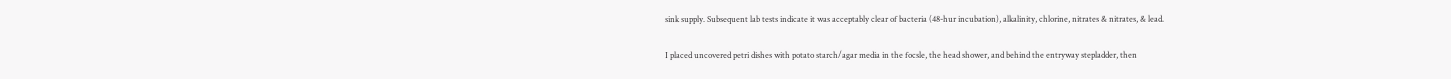sink supply. Subsequent lab tests indicate it was acceptably clear of bacteria (48-hur incubation), alkalinity, chlorine, nitrates & nitrates, & lead.

I placed uncovered petri dishes with potato starch/agar media in the focsle, the head shower, and behind the entryway stepladder, then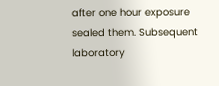after one hour exposure sealed them. Subsequent laboratory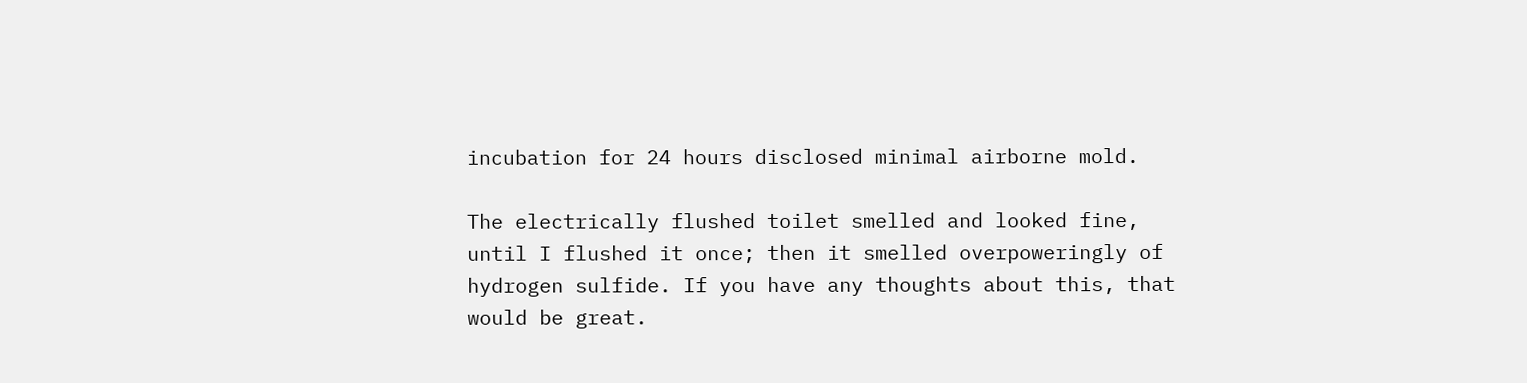incubation for 24 hours disclosed minimal airborne mold.

The electrically flushed toilet smelled and looked fine, until I flushed it once; then it smelled overpoweringly of hydrogen sulfide. If you have any thoughts about this, that would be great.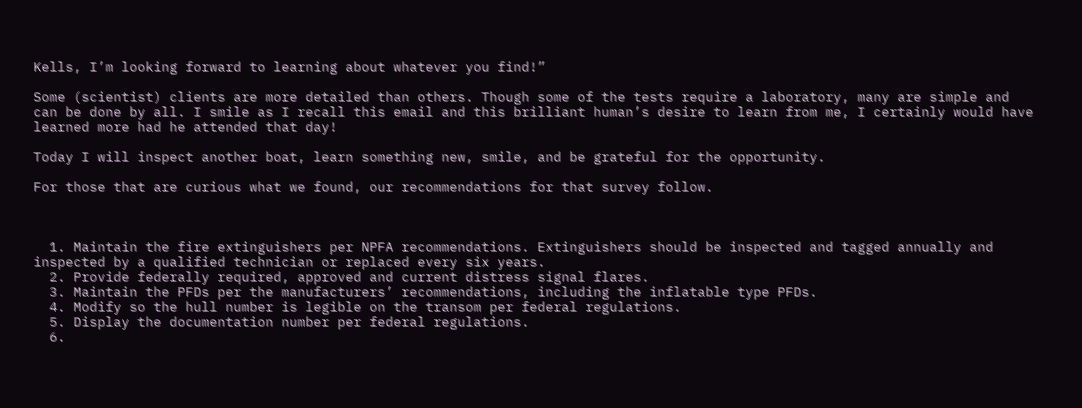Kells, I’m looking forward to learning about whatever you find!”

Some (scientist) clients are more detailed than others. Though some of the tests require a laboratory, many are simple and can be done by all. I smile as I recall this email and this brilliant human’s desire to learn from me, I certainly would have learned more had he attended that day!

Today I will inspect another boat, learn something new, smile, and be grateful for the opportunity.

For those that are curious what we found, our recommendations for that survey follow.



  1. Maintain the fire extinguishers per NPFA recommendations. Extinguishers should be inspected and tagged annually and inspected by a qualified technician or replaced every six years.
  2. Provide federally required, approved and current distress signal flares.
  3. Maintain the PFDs per the manufacturers’ recommendations, including the inflatable type PFDs.
  4. Modify so the hull number is legible on the transom per federal regulations.
  5. Display the documentation number per federal regulations.
  6.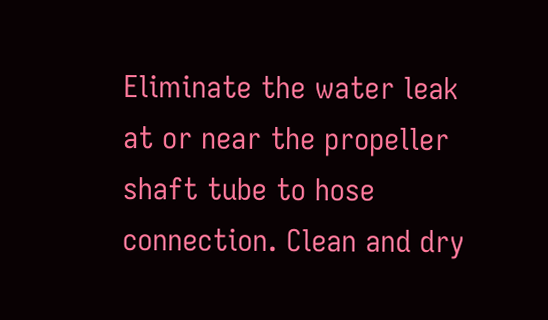Eliminate the water leak at or near the propeller shaft tube to hose connection. Clean and dry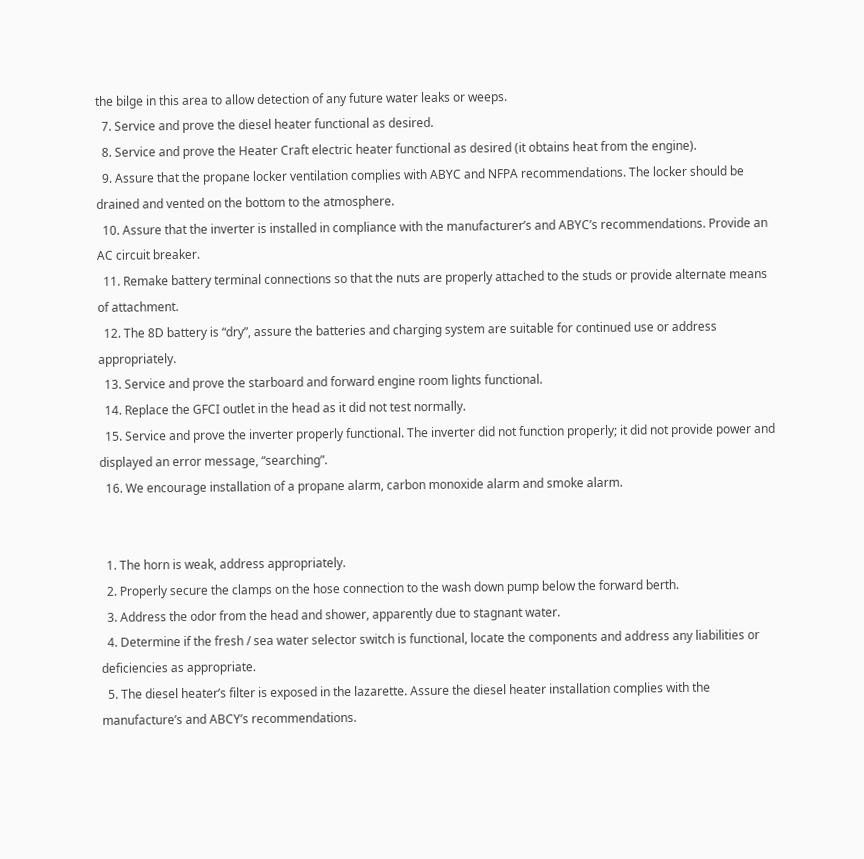the bilge in this area to allow detection of any future water leaks or weeps.
  7. Service and prove the diesel heater functional as desired.
  8. Service and prove the Heater Craft electric heater functional as desired (it obtains heat from the engine).
  9. Assure that the propane locker ventilation complies with ABYC and NFPA recommendations. The locker should be drained and vented on the bottom to the atmosphere.
  10. Assure that the inverter is installed in compliance with the manufacturer’s and ABYC’s recommendations. Provide an AC circuit breaker.
  11. Remake battery terminal connections so that the nuts are properly attached to the studs or provide alternate means of attachment.
  12. The 8D battery is “dry”, assure the batteries and charging system are suitable for continued use or address appropriately.
  13. Service and prove the starboard and forward engine room lights functional.
  14. Replace the GFCI outlet in the head as it did not test normally.
  15. Service and prove the inverter properly functional. The inverter did not function properly; it did not provide power and displayed an error message, “searching”.
  16. We encourage installation of a propane alarm, carbon monoxide alarm and smoke alarm.


  1. The horn is weak, address appropriately.
  2. Properly secure the clamps on the hose connection to the wash down pump below the forward berth.
  3. Address the odor from the head and shower, apparently due to stagnant water.
  4. Determine if the fresh / sea water selector switch is functional, locate the components and address any liabilities or deficiencies as appropriate.
  5. The diesel heater’s filter is exposed in the lazarette. Assure the diesel heater installation complies with the manufacture’s and ABCY’s recommendations.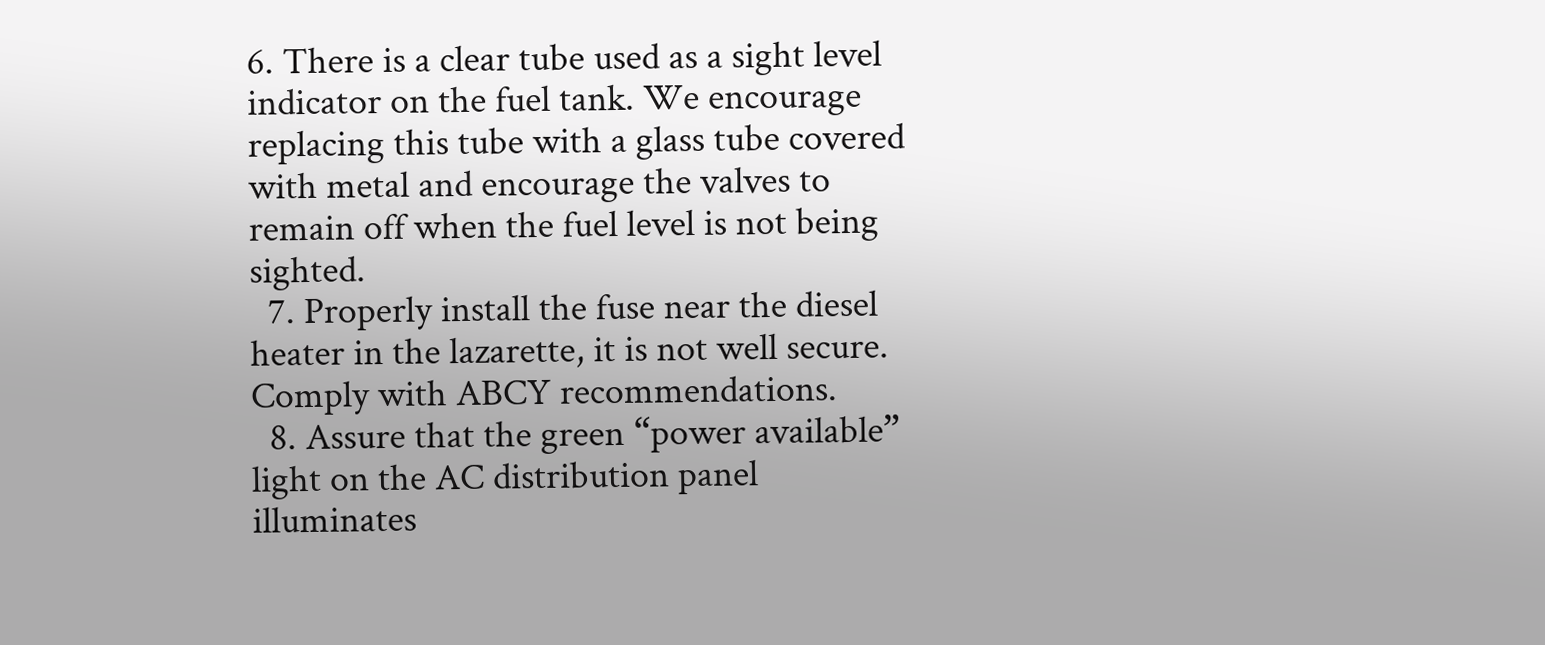6. There is a clear tube used as a sight level indicator on the fuel tank. We encourage replacing this tube with a glass tube covered with metal and encourage the valves to remain off when the fuel level is not being sighted.
  7. Properly install the fuse near the diesel heater in the lazarette, it is not well secure. Comply with ABCY recommendations.
  8. Assure that the green “power available” light on the AC distribution panel illuminates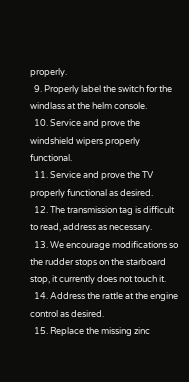properly.
  9. Properly label the switch for the windlass at the helm console.
  10. Service and prove the windshield wipers properly functional.
  11. Service and prove the TV properly functional as desired.
  12. The transmission tag is difficult to read, address as necessary.
  13. We encourage modifications so the rudder stops on the starboard stop, it currently does not touch it.
  14. Address the rattle at the engine control as desired.
  15. Replace the missing zinc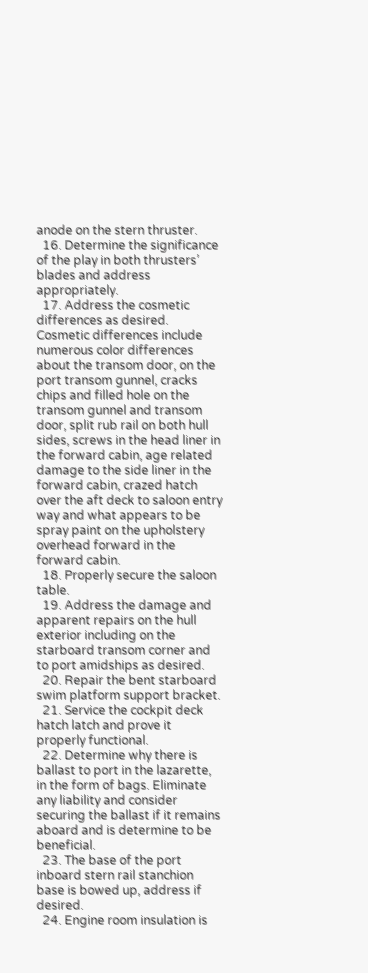anode on the stern thruster.
  16. Determine the significance of the play in both thrusters’ blades and address appropriately.
  17. Address the cosmetic differences as desired. Cosmetic differences include numerous color differences about the transom door, on the port transom gunnel, cracks chips and filled hole on the transom gunnel and transom door, split rub rail on both hull sides, screws in the head liner in the forward cabin, age related damage to the side liner in the forward cabin, crazed hatch over the aft deck to saloon entry way and what appears to be spray paint on the upholstery overhead forward in the forward cabin.
  18. Properly secure the saloon table.
  19. Address the damage and apparent repairs on the hull exterior including on the starboard transom corner and to port amidships as desired.
  20. Repair the bent starboard swim platform support bracket.
  21. Service the cockpit deck hatch latch and prove it properly functional.
  22. Determine why there is ballast to port in the lazarette, in the form of bags. Eliminate any liability and consider securing the ballast if it remains aboard and is determine to be beneficial.
  23. The base of the port inboard stern rail stanchion base is bowed up, address if desired.
  24. Engine room insulation is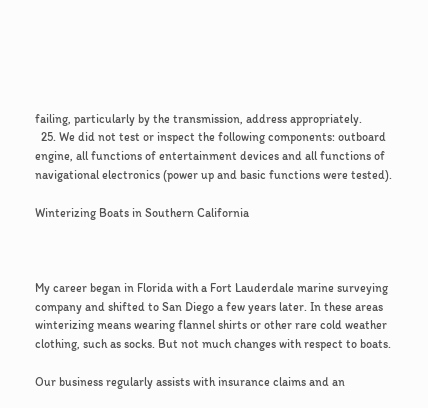failing, particularly by the transmission, address appropriately.
  25. We did not test or inspect the following components: outboard engine, all functions of entertainment devices and all functions of navigational electronics (power up and basic functions were tested).

Winterizing Boats in Southern California



My career began in Florida with a Fort Lauderdale marine surveying company and shifted to San Diego a few years later. In these areas winterizing means wearing flannel shirts or other rare cold weather clothing, such as socks. But not much changes with respect to boats.

Our business regularly assists with insurance claims and an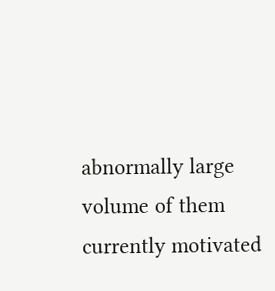abnormally large volume of them currently motivated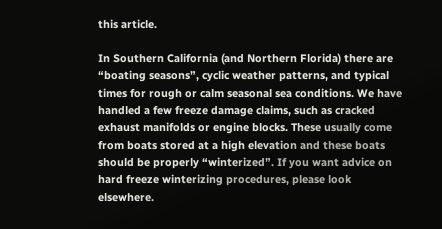this article.

In Southern California (and Northern Florida) there are “boating seasons”, cyclic weather patterns, and typical times for rough or calm seasonal sea conditions. We have handled a few freeze damage claims, such as cracked exhaust manifolds or engine blocks. These usually come from boats stored at a high elevation and these boats should be properly “winterized”. If you want advice on hard freeze winterizing procedures, please look elsewhere.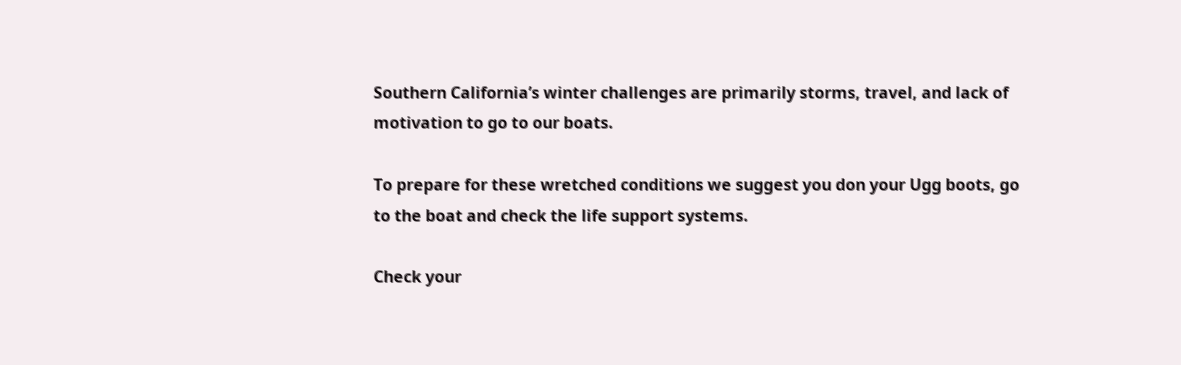Southern California’s winter challenges are primarily storms, travel, and lack of motivation to go to our boats.

To prepare for these wretched conditions we suggest you don your Ugg boots, go to the boat and check the life support systems.

Check your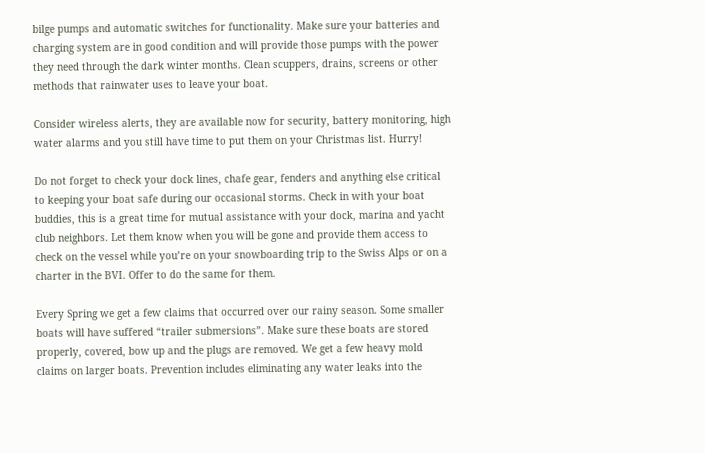bilge pumps and automatic switches for functionality. Make sure your batteries and charging system are in good condition and will provide those pumps with the power they need through the dark winter months. Clean scuppers, drains, screens or other methods that rainwater uses to leave your boat.

Consider wireless alerts, they are available now for security, battery monitoring, high water alarms and you still have time to put them on your Christmas list. Hurry!

Do not forget to check your dock lines, chafe gear, fenders and anything else critical to keeping your boat safe during our occasional storms. Check in with your boat buddies, this is a great time for mutual assistance with your dock, marina and yacht club neighbors. Let them know when you will be gone and provide them access to check on the vessel while you’re on your snowboarding trip to the Swiss Alps or on a charter in the BVI. Offer to do the same for them.

Every Spring we get a few claims that occurred over our rainy season. Some smaller boats will have suffered “trailer submersions”. Make sure these boats are stored properly, covered, bow up and the plugs are removed. We get a few heavy mold claims on larger boats. Prevention includes eliminating any water leaks into the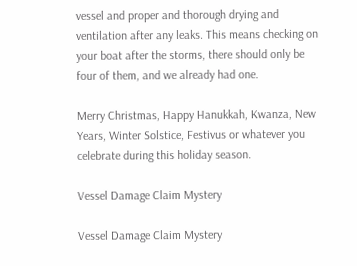vessel and proper and thorough drying and ventilation after any leaks. This means checking on your boat after the storms, there should only be four of them, and we already had one.

Merry Christmas, Happy Hanukkah, Kwanza, New Years, Winter Solstice, Festivus or whatever you celebrate during this holiday season.

Vessel Damage Claim Mystery

Vessel Damage Claim Mystery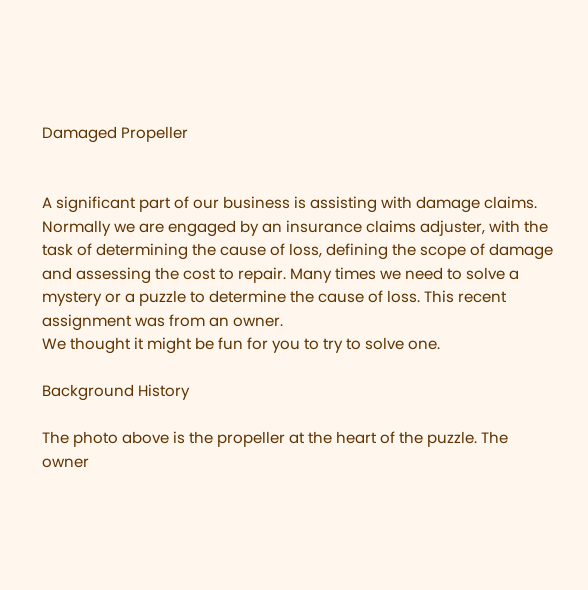Damaged Propeller


A significant part of our business is assisting with damage claims. Normally we are engaged by an insurance claims adjuster, with the task of determining the cause of loss, defining the scope of damage and assessing the cost to repair. Many times we need to solve a mystery or a puzzle to determine the cause of loss. This recent assignment was from an owner.
We thought it might be fun for you to try to solve one.

Background History

The photo above is the propeller at the heart of the puzzle. The owner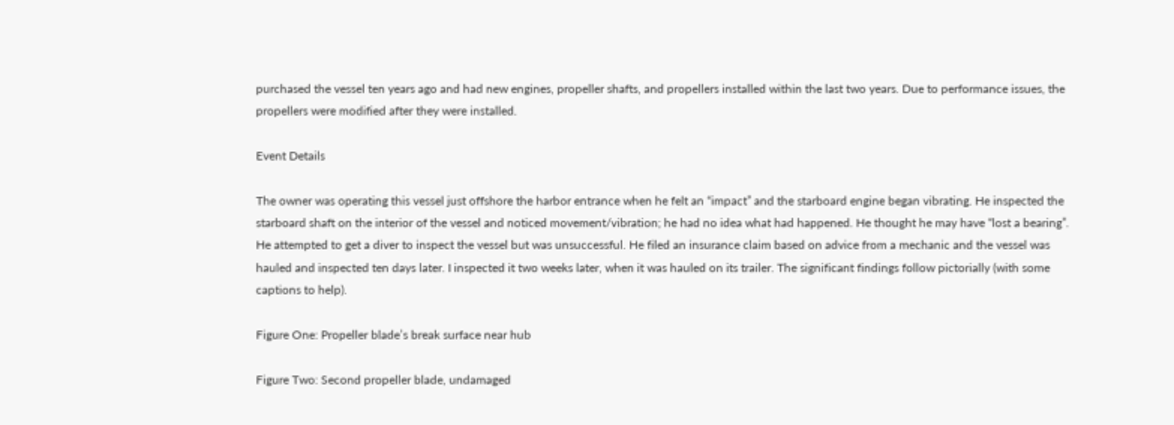purchased the vessel ten years ago and had new engines, propeller shafts, and propellers installed within the last two years. Due to performance issues, the propellers were modified after they were installed.

Event Details

The owner was operating this vessel just offshore the harbor entrance when he felt an “impact” and the starboard engine began vibrating. He inspected the starboard shaft on the interior of the vessel and noticed movement/vibration; he had no idea what had happened. He thought he may have “lost a bearing”. He attempted to get a diver to inspect the vessel but was unsuccessful. He filed an insurance claim based on advice from a mechanic and the vessel was hauled and inspected ten days later. I inspected it two weeks later, when it was hauled on its trailer. The significant findings follow pictorially (with some captions to help).

Figure One: Propeller blade’s break surface near hub

Figure Two: Second propeller blade, undamaged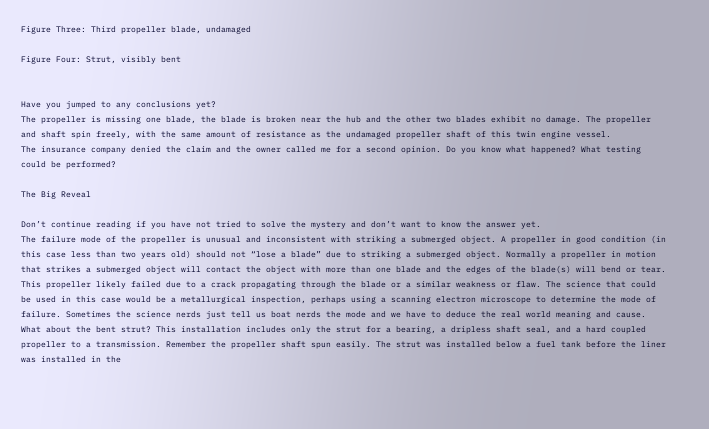Figure Three: Third propeller blade, undamaged

Figure Four: Strut, visibly bent


Have you jumped to any conclusions yet?
The propeller is missing one blade, the blade is broken near the hub and the other two blades exhibit no damage. The propeller and shaft spin freely, with the same amount of resistance as the undamaged propeller shaft of this twin engine vessel.
The insurance company denied the claim and the owner called me for a second opinion. Do you know what happened? What testing could be performed?

The Big Reveal

Don’t continue reading if you have not tried to solve the mystery and don’t want to know the answer yet.
The failure mode of the propeller is unusual and inconsistent with striking a submerged object. A propeller in good condition (in this case less than two years old) should not “lose a blade” due to striking a submerged object. Normally a propeller in motion that strikes a submerged object will contact the object with more than one blade and the edges of the blade(s) will bend or tear. This propeller likely failed due to a crack propagating through the blade or a similar weakness or flaw. The science that could be used in this case would be a metallurgical inspection, perhaps using a scanning electron microscope to determine the mode of failure. Sometimes the science nerds just tell us boat nerds the mode and we have to deduce the real world meaning and cause.
What about the bent strut? This installation includes only the strut for a bearing, a dripless shaft seal, and a hard coupled propeller to a transmission. Remember the propeller shaft spun easily. The strut was installed below a fuel tank before the liner was installed in the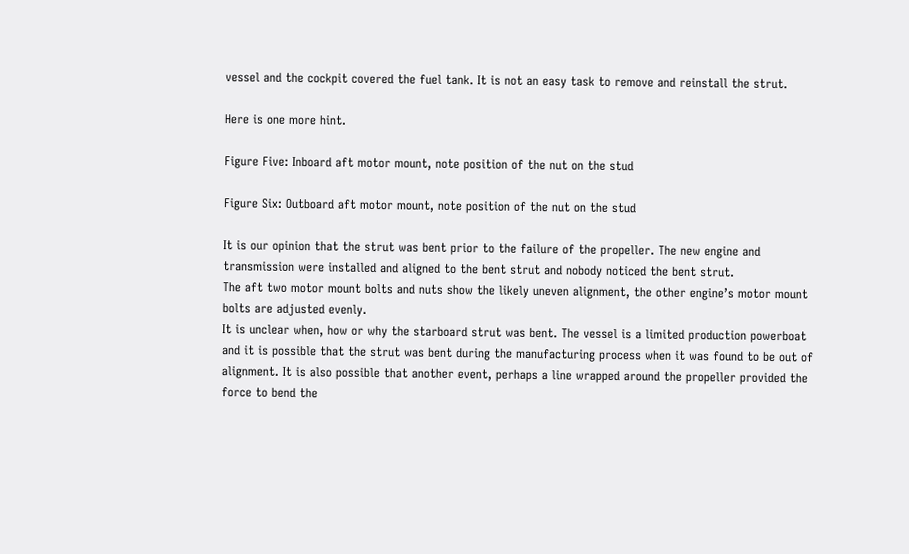vessel and the cockpit covered the fuel tank. It is not an easy task to remove and reinstall the strut.

Here is one more hint.

Figure Five: Inboard aft motor mount, note position of the nut on the stud

Figure Six: Outboard aft motor mount, note position of the nut on the stud

It is our opinion that the strut was bent prior to the failure of the propeller. The new engine and transmission were installed and aligned to the bent strut and nobody noticed the bent strut.
The aft two motor mount bolts and nuts show the likely uneven alignment, the other engine’s motor mount bolts are adjusted evenly.
It is unclear when, how or why the starboard strut was bent. The vessel is a limited production powerboat and it is possible that the strut was bent during the manufacturing process when it was found to be out of alignment. It is also possible that another event, perhaps a line wrapped around the propeller provided the force to bend the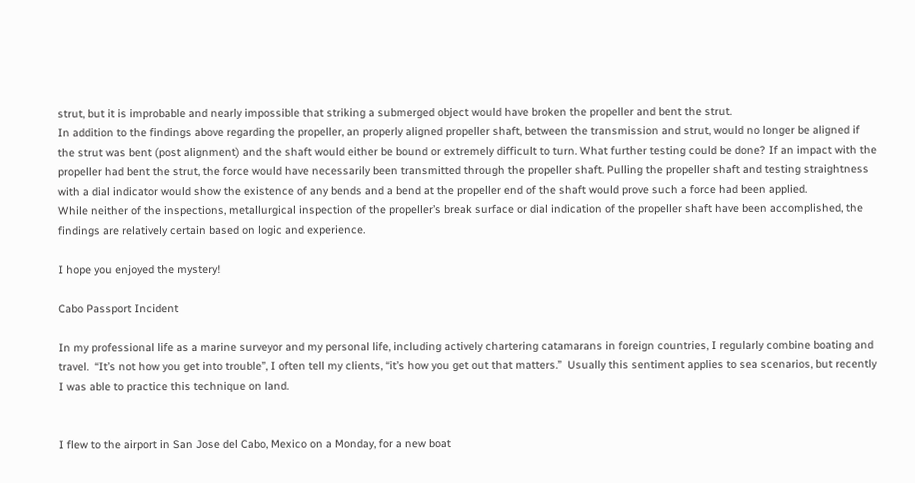strut, but it is improbable and nearly impossible that striking a submerged object would have broken the propeller and bent the strut.
In addition to the findings above regarding the propeller, an properly aligned propeller shaft, between the transmission and strut, would no longer be aligned if the strut was bent (post alignment) and the shaft would either be bound or extremely difficult to turn. What further testing could be done? If an impact with the propeller had bent the strut, the force would have necessarily been transmitted through the propeller shaft. Pulling the propeller shaft and testing straightness with a dial indicator would show the existence of any bends and a bend at the propeller end of the shaft would prove such a force had been applied.
While neither of the inspections, metallurgical inspection of the propeller’s break surface or dial indication of the propeller shaft have been accomplished, the findings are relatively certain based on logic and experience.

I hope you enjoyed the mystery!

Cabo Passport Incident

In my professional life as a marine surveyor and my personal life, including actively chartering catamarans in foreign countries, I regularly combine boating and travel.  “It’s not how you get into trouble”, I often tell my clients, “it’s how you get out that matters.”  Usually this sentiment applies to sea scenarios, but recently I was able to practice this technique on land.


I flew to the airport in San Jose del Cabo, Mexico on a Monday, for a new boat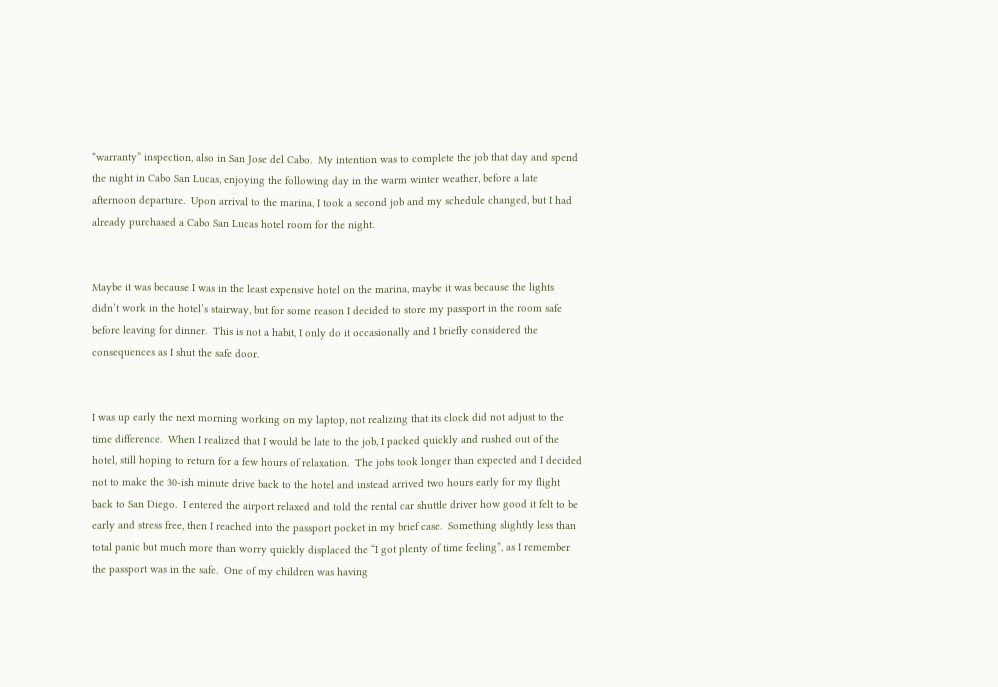“warranty” inspection, also in San Jose del Cabo.  My intention was to complete the job that day and spend the night in Cabo San Lucas, enjoying the following day in the warm winter weather, before a late afternoon departure.  Upon arrival to the marina, I took a second job and my schedule changed, but I had already purchased a Cabo San Lucas hotel room for the night.


Maybe it was because I was in the least expensive hotel on the marina, maybe it was because the lights didn’t work in the hotel’s stairway, but for some reason I decided to store my passport in the room safe before leaving for dinner.  This is not a habit, I only do it occasionally and I briefly considered the consequences as I shut the safe door.


I was up early the next morning working on my laptop, not realizing that its clock did not adjust to the time difference.  When I realized that I would be late to the job, I packed quickly and rushed out of the hotel, still hoping to return for a few hours of relaxation.  The jobs took longer than expected and I decided not to make the 30-ish minute drive back to the hotel and instead arrived two hours early for my flight back to San Diego.  I entered the airport relaxed and told the rental car shuttle driver how good it felt to be early and stress free, then I reached into the passport pocket in my brief case.  Something slightly less than total panic but much more than worry quickly displaced the “I got plenty of time feeling”, as I remember the passport was in the safe.  One of my children was having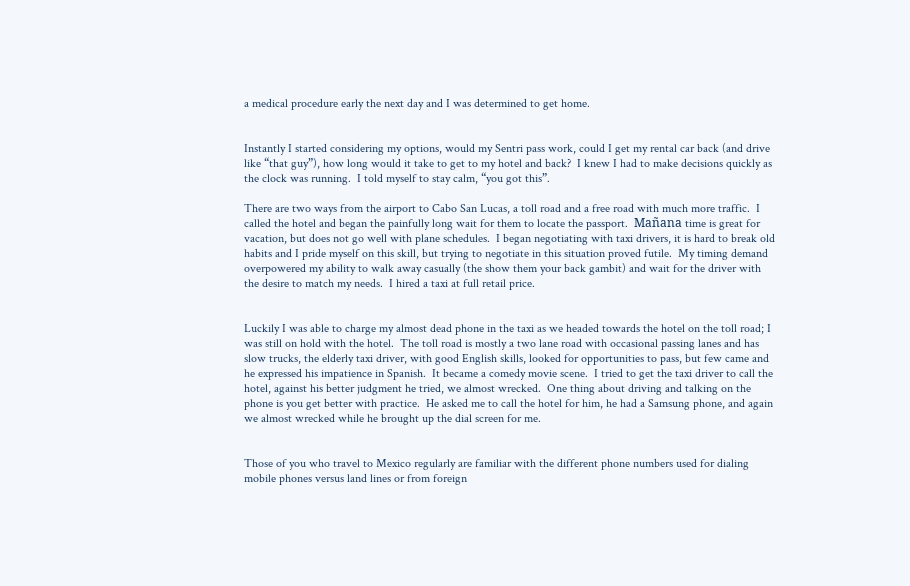a medical procedure early the next day and I was determined to get home.


Instantly I started considering my options, would my Sentri pass work, could I get my rental car back (and drive like “that guy”), how long would it take to get to my hotel and back?  I knew I had to make decisions quickly as the clock was running.  I told myself to stay calm, “you got this”.

There are two ways from the airport to Cabo San Lucas, a toll road and a free road with much more traffic.  I called the hotel and began the painfully long wait for them to locate the passport.  Mañana time is great for vacation, but does not go well with plane schedules.  I began negotiating with taxi drivers, it is hard to break old habits and I pride myself on this skill, but trying to negotiate in this situation proved futile.  My timing demand overpowered my ability to walk away casually (the show them your back gambit) and wait for the driver with the desire to match my needs.  I hired a taxi at full retail price.


Luckily I was able to charge my almost dead phone in the taxi as we headed towards the hotel on the toll road; I was still on hold with the hotel.  The toll road is mostly a two lane road with occasional passing lanes and has slow trucks, the elderly taxi driver, with good English skills, looked for opportunities to pass, but few came and he expressed his impatience in Spanish.  It became a comedy movie scene.  I tried to get the taxi driver to call the hotel, against his better judgment he tried, we almost wrecked.  One thing about driving and talking on the phone is you get better with practice.  He asked me to call the hotel for him, he had a Samsung phone, and again we almost wrecked while he brought up the dial screen for me.


Those of you who travel to Mexico regularly are familiar with the different phone numbers used for dialing mobile phones versus land lines or from foreign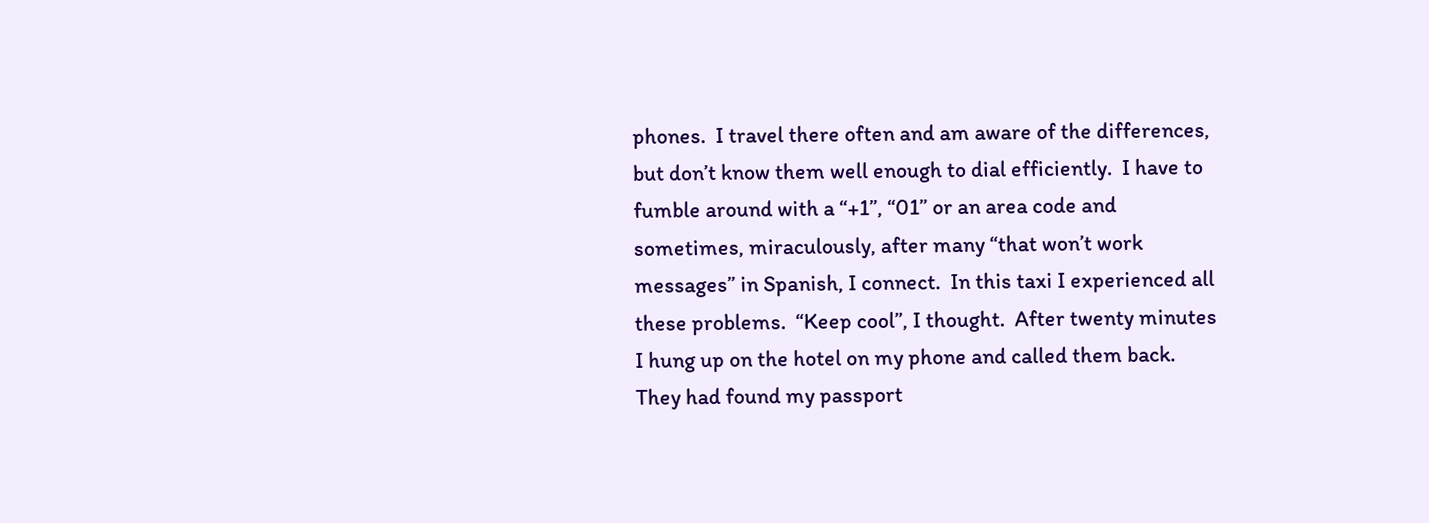phones.  I travel there often and am aware of the differences, but don’t know them well enough to dial efficiently.  I have to fumble around with a “+1”, “01” or an area code and sometimes, miraculously, after many “that won’t work messages” in Spanish, I connect.  In this taxi I experienced all these problems.  “Keep cool”, I thought.  After twenty minutes I hung up on the hotel on my phone and called them back.  They had found my passport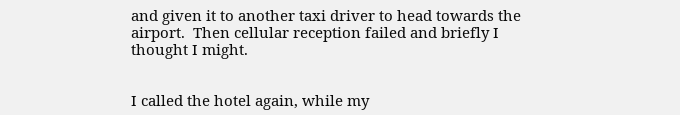and given it to another taxi driver to head towards the airport.  Then cellular reception failed and briefly I thought I might.


I called the hotel again, while my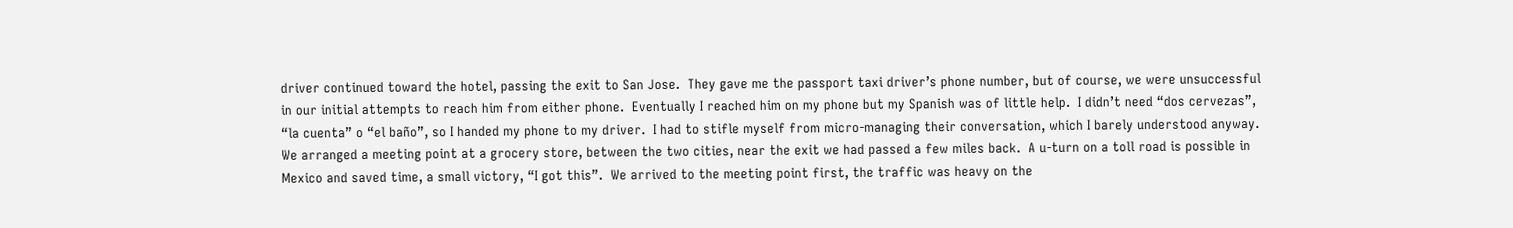driver continued toward the hotel, passing the exit to San Jose.  They gave me the passport taxi driver’s phone number, but of course, we were unsuccessful in our initial attempts to reach him from either phone.  Eventually I reached him on my phone but my Spanish was of little help.  I didn’t need “dos cervezas”, “la cuenta” o “el baño”, so I handed my phone to my driver.  I had to stifle myself from micro-managing their conversation, which I barely understood anyway.  We arranged a meeting point at a grocery store, between the two cities, near the exit we had passed a few miles back.  A u-turn on a toll road is possible in Mexico and saved time, a small victory, “I got this”.  We arrived to the meeting point first, the traffic was heavy on the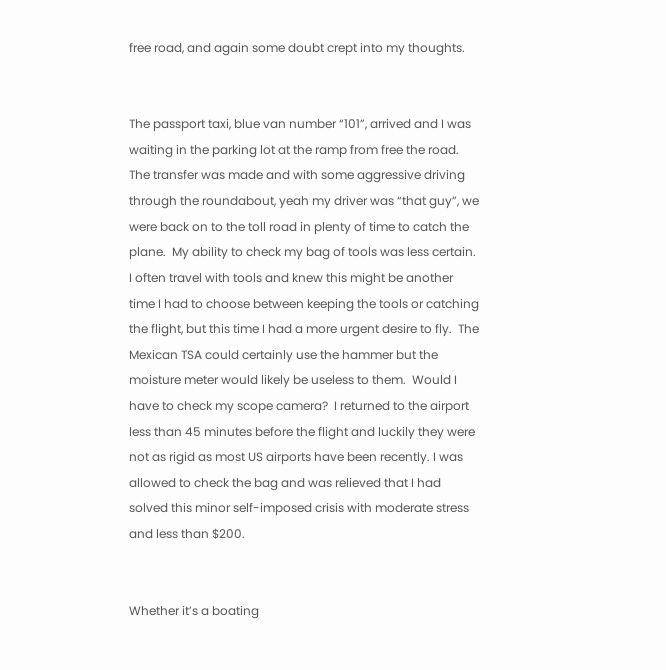free road, and again some doubt crept into my thoughts.


The passport taxi, blue van number “101”, arrived and I was waiting in the parking lot at the ramp from free the road.  The transfer was made and with some aggressive driving through the roundabout, yeah my driver was “that guy”, we were back on to the toll road in plenty of time to catch the plane.  My ability to check my bag of tools was less certain.  I often travel with tools and knew this might be another time I had to choose between keeping the tools or catching the flight, but this time I had a more urgent desire to fly.  The Mexican TSA could certainly use the hammer but the moisture meter would likely be useless to them.  Would I have to check my scope camera?  I returned to the airport less than 45 minutes before the flight and luckily they were not as rigid as most US airports have been recently. I was allowed to check the bag and was relieved that I had solved this minor self-imposed crisis with moderate stress and less than $200.


Whether it’s a boating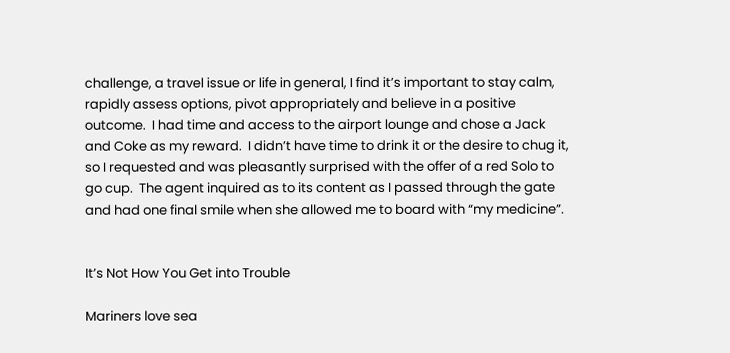challenge, a travel issue or life in general, I find it’s important to stay calm, rapidly assess options, pivot appropriately and believe in a positive outcome.  I had time and access to the airport lounge and chose a Jack and Coke as my reward.  I didn’t have time to drink it or the desire to chug it, so I requested and was pleasantly surprised with the offer of a red Solo to go cup.  The agent inquired as to its content as I passed through the gate and had one final smile when she allowed me to board with “my medicine”.


It’s Not How You Get into Trouble

Mariners love sea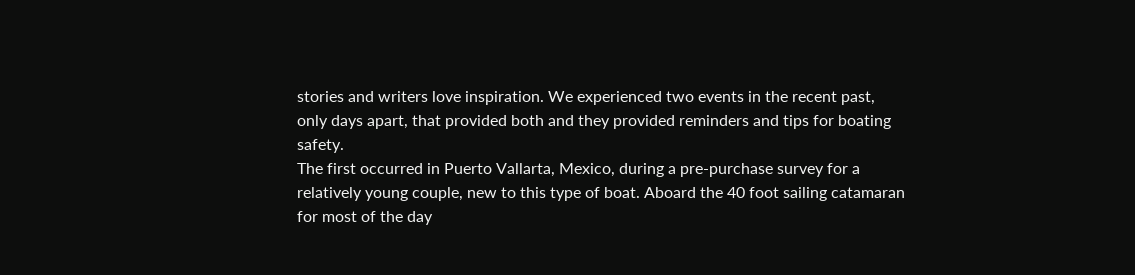stories and writers love inspiration. We experienced two events in the recent past, only days apart, that provided both and they provided reminders and tips for boating safety.
The first occurred in Puerto Vallarta, Mexico, during a pre-purchase survey for a relatively young couple, new to this type of boat. Aboard the 40 foot sailing catamaran for most of the day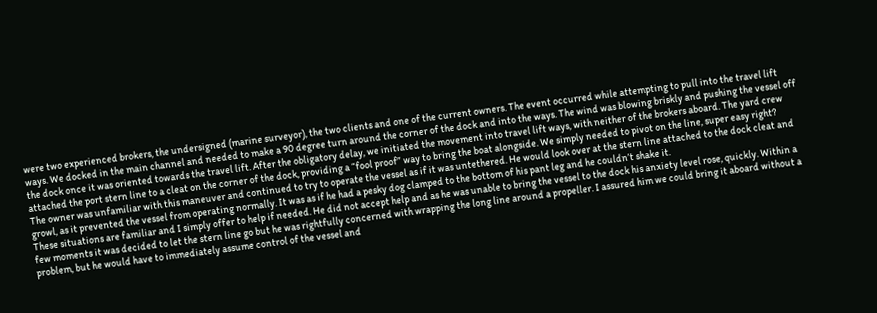were two experienced brokers, the undersigned (marine surveyor), the two clients and one of the current owners. The event occurred while attempting to pull into the travel lift ways. We docked in the main channel and needed to make a 90 degree turn around the corner of the dock and into the ways. The wind was blowing briskly and pushing the vessel off the dock once it was oriented towards the travel lift. After the obligatory delay, we initiated the movement into travel lift ways, with neither of the brokers aboard. The yard crew attached the port stern line to a cleat on the corner of the dock, providing a “fool proof” way to bring the boat alongside. We simply needed to pivot on the line, super easy right?
The owner was unfamiliar with this maneuver and continued to try to operate the vessel as if it was untethered. He would look over at the stern line attached to the dock cleat and growl, as it prevented the vessel from operating normally. It was as if he had a pesky dog clamped to the bottom of his pant leg and he couldn’t shake it.
These situations are familiar and I simply offer to help if needed. He did not accept help and as he was unable to bring the vessel to the dock his anxiety level rose, quickly. Within a few moments it was decided to let the stern line go but he was rightfully concerned with wrapping the long line around a propeller. I assured him we could bring it aboard without a problem, but he would have to immediately assume control of the vessel and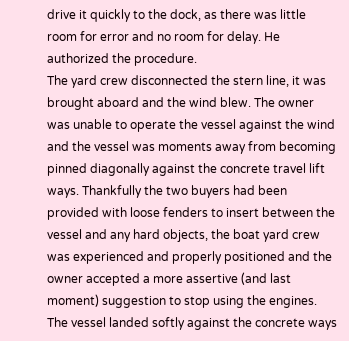drive it quickly to the dock, as there was little room for error and no room for delay. He authorized the procedure.
The yard crew disconnected the stern line, it was brought aboard and the wind blew. The owner was unable to operate the vessel against the wind and the vessel was moments away from becoming pinned diagonally against the concrete travel lift ways. Thankfully the two buyers had been provided with loose fenders to insert between the vessel and any hard objects, the boat yard crew was experienced and properly positioned and the owner accepted a more assertive (and last moment) suggestion to stop using the engines.
The vessel landed softly against the concrete ways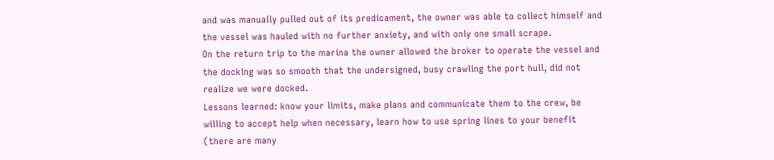and was manually pulled out of its predicament, the owner was able to collect himself and the vessel was hauled with no further anxiety, and with only one small scrape.
On the return trip to the marina the owner allowed the broker to operate the vessel and the docking was so smooth that the undersigned, busy crawling the port hull, did not realize we were docked.
Lessons learned: know your limits, make plans and communicate them to the crew, be willing to accept help when necessary, learn how to use spring lines to your benefit (there are many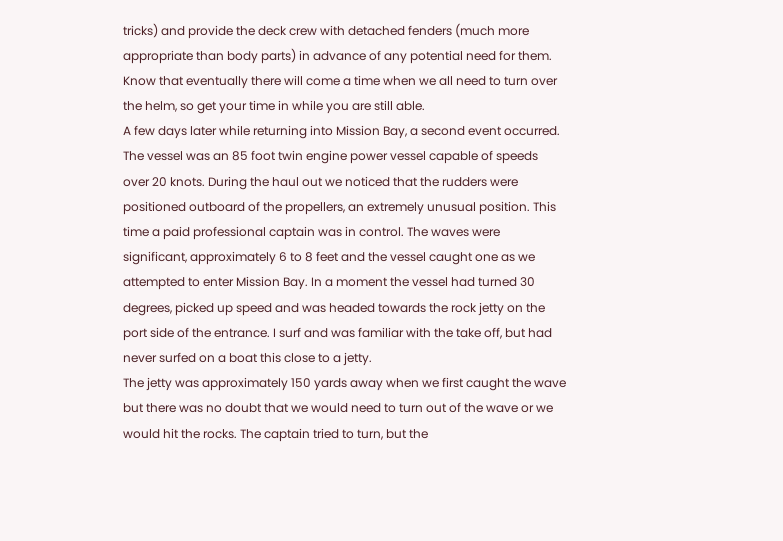tricks) and provide the deck crew with detached fenders (much more appropriate than body parts) in advance of any potential need for them. Know that eventually there will come a time when we all need to turn over the helm, so get your time in while you are still able.
A few days later while returning into Mission Bay, a second event occurred. The vessel was an 85 foot twin engine power vessel capable of speeds over 20 knots. During the haul out we noticed that the rudders were positioned outboard of the propellers, an extremely unusual position. This time a paid professional captain was in control. The waves were significant, approximately 6 to 8 feet and the vessel caught one as we attempted to enter Mission Bay. In a moment the vessel had turned 30 degrees, picked up speed and was headed towards the rock jetty on the port side of the entrance. I surf and was familiar with the take off, but had never surfed on a boat this close to a jetty.
The jetty was approximately 150 yards away when we first caught the wave but there was no doubt that we would need to turn out of the wave or we would hit the rocks. The captain tried to turn, but the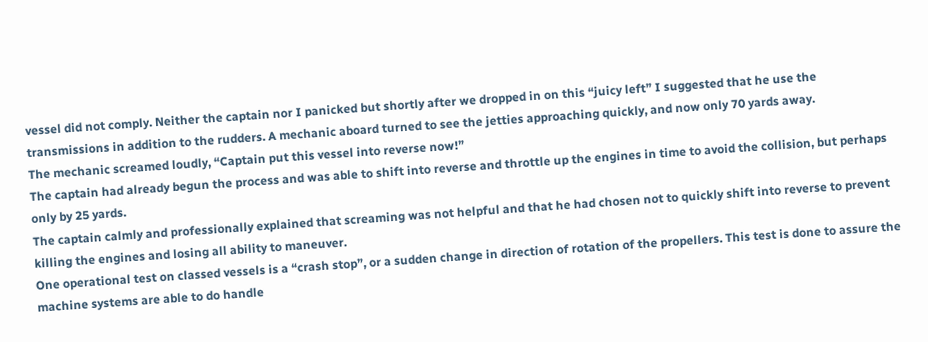vessel did not comply. Neither the captain nor I panicked but shortly after we dropped in on this “juicy left” I suggested that he use the transmissions in addition to the rudders. A mechanic aboard turned to see the jetties approaching quickly, and now only 70 yards away.
The mechanic screamed loudly, “Captain put this vessel into reverse now!”
The captain had already begun the process and was able to shift into reverse and throttle up the engines in time to avoid the collision, but perhaps only by 25 yards.
The captain calmly and professionally explained that screaming was not helpful and that he had chosen not to quickly shift into reverse to prevent killing the engines and losing all ability to maneuver.
One operational test on classed vessels is a “crash stop”, or a sudden change in direction of rotation of the propellers. This test is done to assure the machine systems are able to do handle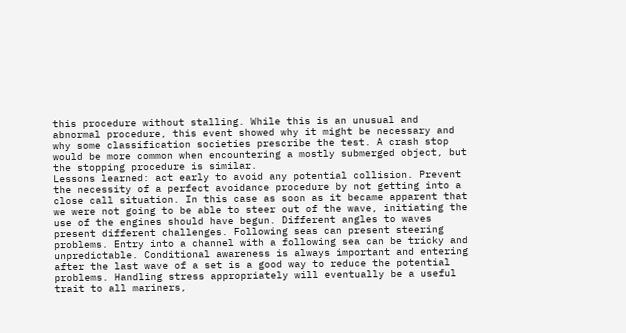this procedure without stalling. While this is an unusual and abnormal procedure, this event showed why it might be necessary and why some classification societies prescribe the test. A crash stop would be more common when encountering a mostly submerged object, but the stopping procedure is similar.
Lessons learned: act early to avoid any potential collision. Prevent the necessity of a perfect avoidance procedure by not getting into a close call situation. In this case as soon as it became apparent that we were not going to be able to steer out of the wave, initiating the use of the engines should have begun. Different angles to waves present different challenges. Following seas can present steering problems. Entry into a channel with a following sea can be tricky and unpredictable. Conditional awareness is always important and entering after the last wave of a set is a good way to reduce the potential problems. Handling stress appropriately will eventually be a useful trait to all mariners,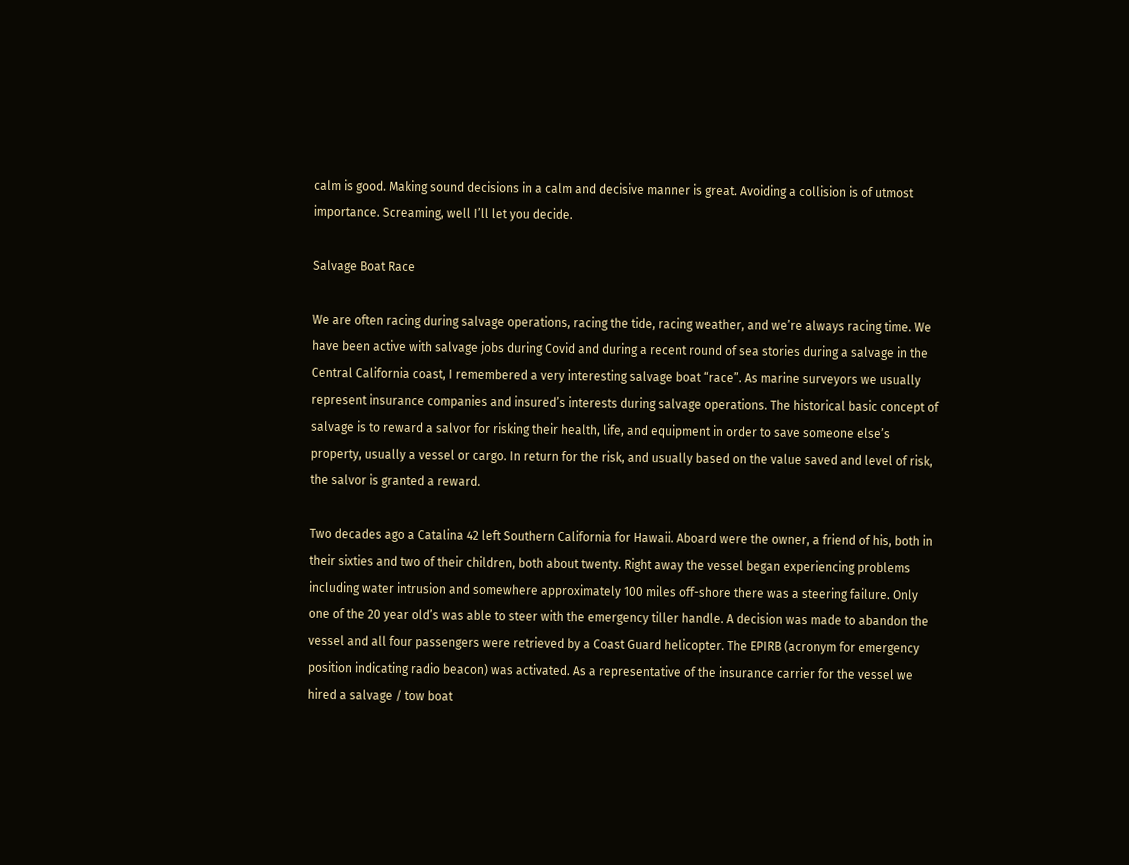calm is good. Making sound decisions in a calm and decisive manner is great. Avoiding a collision is of utmost importance. Screaming, well I’ll let you decide.

Salvage Boat Race

We are often racing during salvage operations, racing the tide, racing weather, and we’re always racing time. We have been active with salvage jobs during Covid and during a recent round of sea stories during a salvage in the Central California coast, I remembered a very interesting salvage boat “race”. As marine surveyors we usually represent insurance companies and insured’s interests during salvage operations. The historical basic concept of salvage is to reward a salvor for risking their health, life, and equipment in order to save someone else’s property, usually a vessel or cargo. In return for the risk, and usually based on the value saved and level of risk, the salvor is granted a reward.

Two decades ago a Catalina 42 left Southern California for Hawaii. Aboard were the owner, a friend of his, both in their sixties and two of their children, both about twenty. Right away the vessel began experiencing problems including water intrusion and somewhere approximately 100 miles off-shore there was a steering failure. Only one of the 20 year old’s was able to steer with the emergency tiller handle. A decision was made to abandon the vessel and all four passengers were retrieved by a Coast Guard helicopter. The EPIRB (acronym for emergency position indicating radio beacon) was activated. As a representative of the insurance carrier for the vessel we hired a salvage / tow boat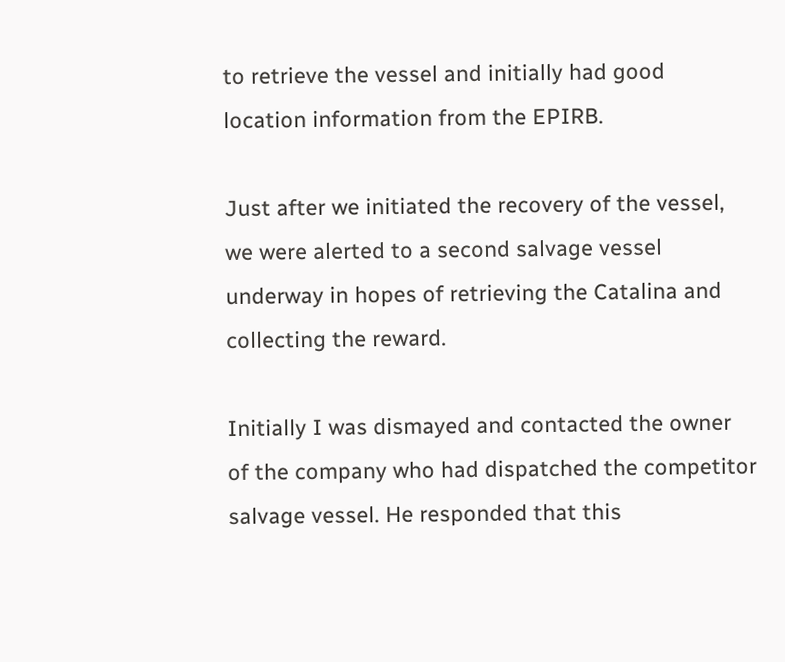to retrieve the vessel and initially had good location information from the EPIRB.

Just after we initiated the recovery of the vessel, we were alerted to a second salvage vessel underway in hopes of retrieving the Catalina and collecting the reward.

Initially I was dismayed and contacted the owner of the company who had dispatched the competitor salvage vessel. He responded that this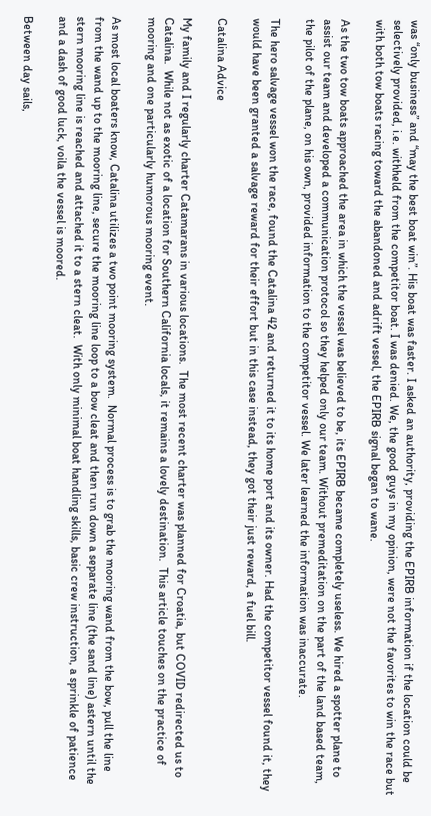was “only business” and “may the best boat win”. His boat was faster. I asked an authority, providing the EPIRB information if the location could be selectively provided, i.e. withheld from the competitor boat. I was denied. We, the good guys in my opinion, were not the favorites to win the race but with both tow boats racing toward the abandoned and adrift vessel, the EPIRB signal began to wane.

As the two tow boats approached the area in which the vessel was believed to be, its EPIRB became completely useless. We hired a spotter plane to assist our team and developed a communication protocol so they helped only our team. Without premeditation on the part of the land based team, the pilot of the plane, on his own, provided information to the competitor vessel. We later learned the information was inaccurate.

The hero salvage vessel won the race, found the Catalina 42 and returned it to its home port and its owner. Had the competitor vessel found it, they would have been granted a salvage reward for their effort but in this case instead, they got their just reward, a fuel bill.

Catalina Advice

My family and I regularly charter Catamarans in various locations.  The most recent charter was planned for Croatia, but COVID redirected us to Catalina.  While not as exotic of a location for Southern California locals, it remains a lovely destination.  This article touches on the practice of mooring and one particularly humorous mooring event.

As most local boaters know, Catalina utilizes a two point mooring system.  Normal process is to grab the mooring wand from the bow, pull the line from the wand up to the mooring line, secure the mooring line loop to a bow cleat and then run down a separate line (the sand line) astern until the stern mooring line is reached and attached it to a stern cleat.  With only minimal boat handling skills, basic crew instruction, a sprinkle of patience and a dash of good luck, voila the vessel is moored.

Between day sails,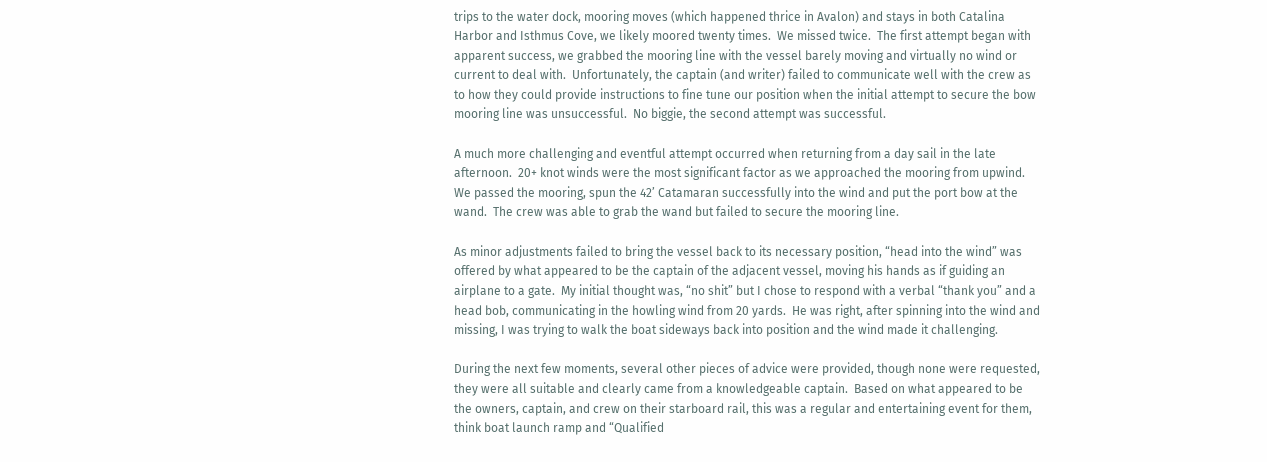trips to the water dock, mooring moves (which happened thrice in Avalon) and stays in both Catalina Harbor and Isthmus Cove, we likely moored twenty times.  We missed twice.  The first attempt began with apparent success, we grabbed the mooring line with the vessel barely moving and virtually no wind or current to deal with.  Unfortunately, the captain (and writer) failed to communicate well with the crew as to how they could provide instructions to fine tune our position when the initial attempt to secure the bow mooring line was unsuccessful.  No biggie, the second attempt was successful.

A much more challenging and eventful attempt occurred when returning from a day sail in the late afternoon.  20+ knot winds were the most significant factor as we approached the mooring from upwind.  We passed the mooring, spun the 42’ Catamaran successfully into the wind and put the port bow at the wand.  The crew was able to grab the wand but failed to secure the mooring line.

As minor adjustments failed to bring the vessel back to its necessary position, “head into the wind” was offered by what appeared to be the captain of the adjacent vessel, moving his hands as if guiding an airplane to a gate.  My initial thought was, “no shit” but I chose to respond with a verbal “thank you” and a head bob, communicating in the howling wind from 20 yards.  He was right, after spinning into the wind and missing, I was trying to walk the boat sideways back into position and the wind made it challenging.

During the next few moments, several other pieces of advice were provided, though none were requested, they were all suitable and clearly came from a knowledgeable captain.  Based on what appeared to be the owners, captain, and crew on their starboard rail, this was a regular and entertaining event for them, think boat launch ramp and “Qualified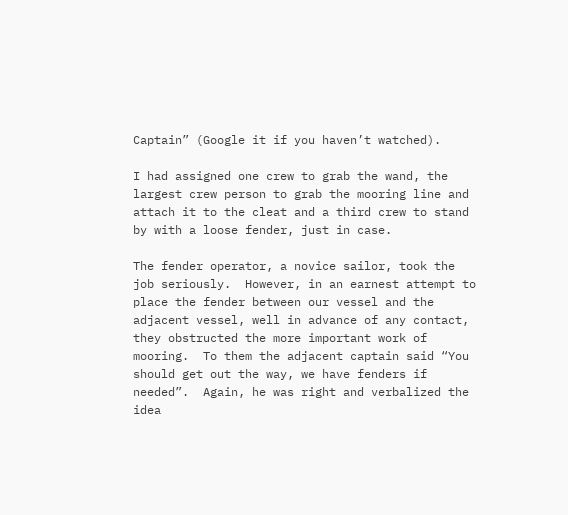Captain” (Google it if you haven’t watched).

I had assigned one crew to grab the wand, the largest crew person to grab the mooring line and attach it to the cleat and a third crew to stand by with a loose fender, just in case.

The fender operator, a novice sailor, took the job seriously.  However, in an earnest attempt to place the fender between our vessel and the adjacent vessel, well in advance of any contact, they obstructed the more important work of mooring.  To them the adjacent captain said “You should get out the way, we have fenders if needed”.  Again, he was right and verbalized the idea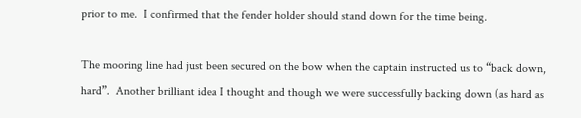prior to me.  I confirmed that the fender holder should stand down for the time being.

The mooring line had just been secured on the bow when the captain instructed us to “back down, hard”.  Another brilliant idea I thought and though we were successfully backing down (as hard as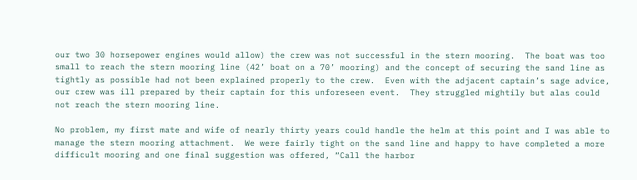our two 30 horsepower engines would allow) the crew was not successful in the stern mooring.  The boat was too small to reach the stern mooring line (42’ boat on a 70’ mooring) and the concept of securing the sand line as tightly as possible had not been explained properly to the crew.  Even with the adjacent captain’s sage advice, our crew was ill prepared by their captain for this unforeseen event.  They struggled mightily but alas could not reach the stern mooring line.

No problem, my first mate and wife of nearly thirty years could handle the helm at this point and I was able to manage the stern mooring attachment.  We were fairly tight on the sand line and happy to have completed a more difficult mooring and one final suggestion was offered, “Call the harbor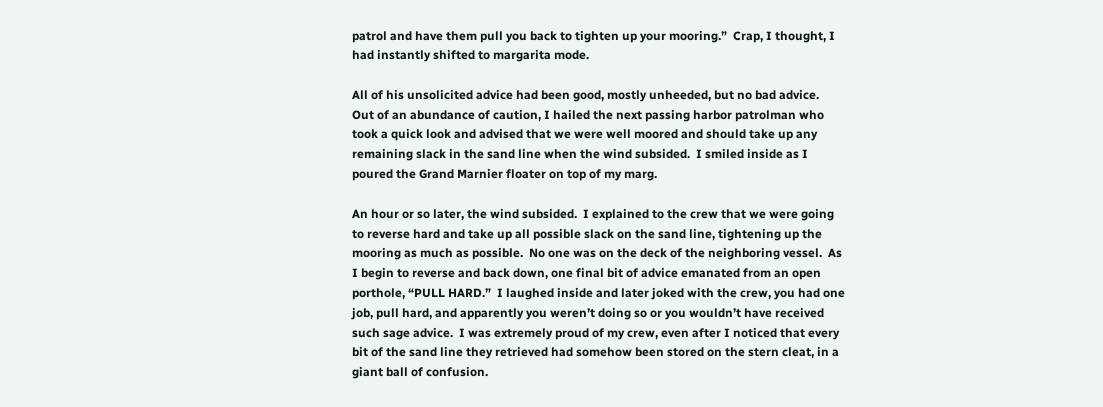patrol and have them pull you back to tighten up your mooring.”  Crap, I thought, I had instantly shifted to margarita mode.

All of his unsolicited advice had been good, mostly unheeded, but no bad advice.  Out of an abundance of caution, I hailed the next passing harbor patrolman who took a quick look and advised that we were well moored and should take up any remaining slack in the sand line when the wind subsided.  I smiled inside as I poured the Grand Marnier floater on top of my marg.

An hour or so later, the wind subsided.  I explained to the crew that we were going to reverse hard and take up all possible slack on the sand line, tightening up the mooring as much as possible.  No one was on the deck of the neighboring vessel.  As I begin to reverse and back down, one final bit of advice emanated from an open porthole, “PULL HARD.”  I laughed inside and later joked with the crew, you had one job, pull hard, and apparently you weren’t doing so or you wouldn’t have received such sage advice.  I was extremely proud of my crew, even after I noticed that every bit of the sand line they retrieved had somehow been stored on the stern cleat, in a giant ball of confusion.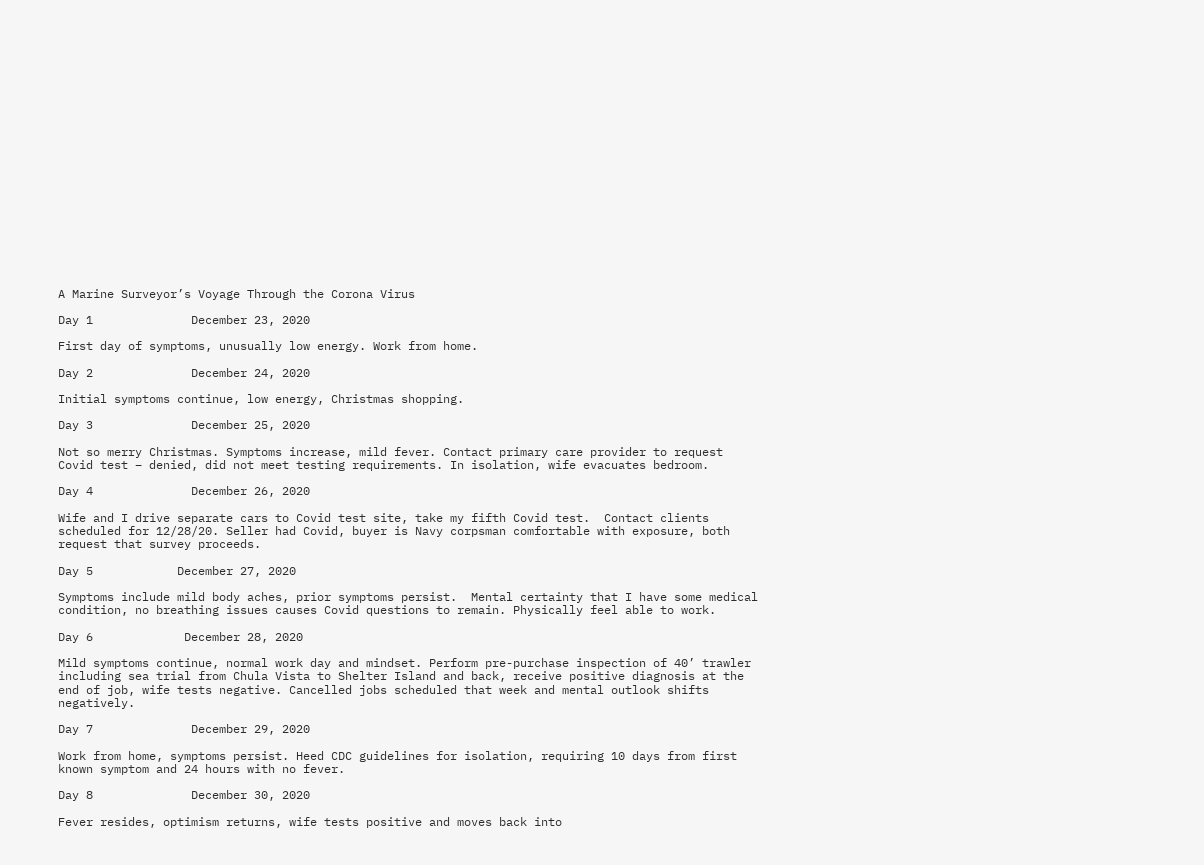A Marine Surveyor’s Voyage Through the Corona Virus

Day 1              December 23, 2020

First day of symptoms, unusually low energy. Work from home.

Day 2              December 24, 2020

Initial symptoms continue, low energy, Christmas shopping.

Day 3              December 25, 2020

Not so merry Christmas. Symptoms increase, mild fever. Contact primary care provider to request Covid test – denied, did not meet testing requirements. In isolation, wife evacuates bedroom.

Day 4              December 26, 2020

Wife and I drive separate cars to Covid test site, take my fifth Covid test.  Contact clients scheduled for 12/28/20. Seller had Covid, buyer is Navy corpsman comfortable with exposure, both request that survey proceeds.

Day 5            December 27, 2020

Symptoms include mild body aches, prior symptoms persist.  Mental certainty that I have some medical condition, no breathing issues causes Covid questions to remain. Physically feel able to work.

Day 6             December 28, 2020

Mild symptoms continue, normal work day and mindset. Perform pre-purchase inspection of 40’ trawler including sea trial from Chula Vista to Shelter Island and back, receive positive diagnosis at the end of job, wife tests negative. Cancelled jobs scheduled that week and mental outlook shifts negatively.

Day 7              December 29, 2020

Work from home, symptoms persist. Heed CDC guidelines for isolation, requiring 10 days from first known symptom and 24 hours with no fever.

Day 8              December 30, 2020

Fever resides, optimism returns, wife tests positive and moves back into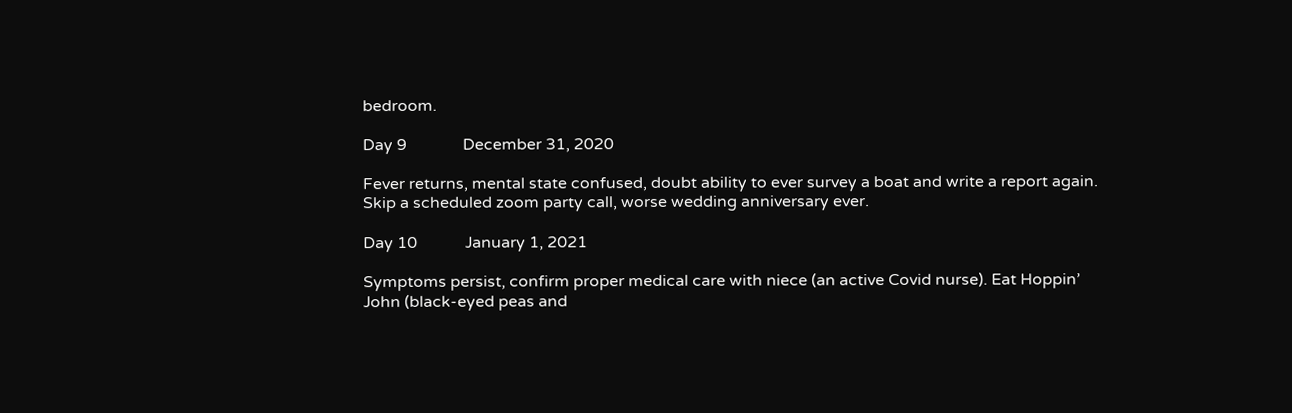bedroom.

Day 9              December 31, 2020

Fever returns, mental state confused, doubt ability to ever survey a boat and write a report again. Skip a scheduled zoom party call, worse wedding anniversary ever.

Day 10            January 1, 2021

Symptoms persist, confirm proper medical care with niece (an active Covid nurse). Eat Hoppin’ John (black-eyed peas and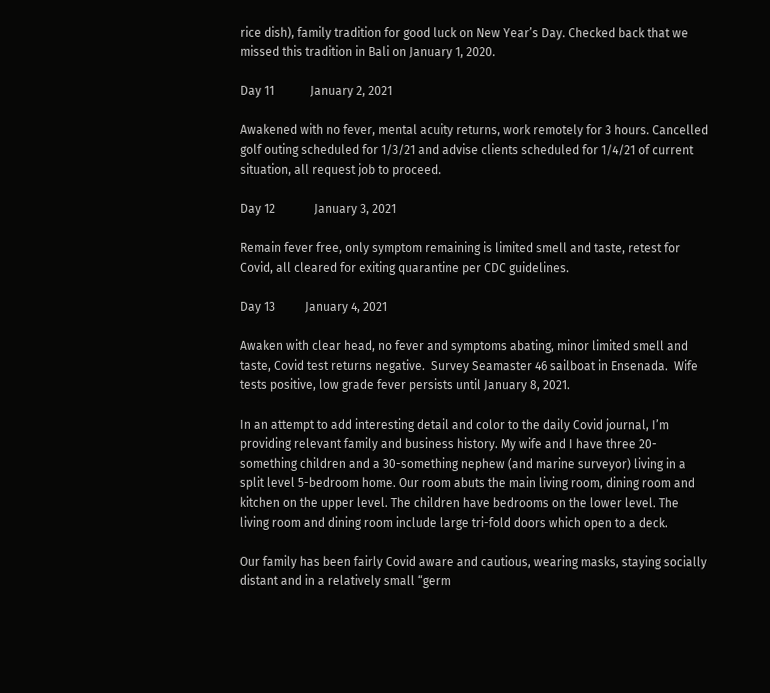rice dish), family tradition for good luck on New Year’s Day. Checked back that we missed this tradition in Bali on January 1, 2020.

Day 11            January 2, 2021

Awakened with no fever, mental acuity returns, work remotely for 3 hours. Cancelled golf outing scheduled for 1/3/21 and advise clients scheduled for 1/4/21 of current situation, all request job to proceed.

Day 12             January 3, 2021

Remain fever free, only symptom remaining is limited smell and taste, retest for Covid, all cleared for exiting quarantine per CDC guidelines.

Day 13          January 4, 2021

Awaken with clear head, no fever and symptoms abating, minor limited smell and taste, Covid test returns negative.  Survey Seamaster 46 sailboat in Ensenada.  Wife tests positive, low grade fever persists until January 8, 2021.

In an attempt to add interesting detail and color to the daily Covid journal, I’m providing relevant family and business history. My wife and I have three 20-something children and a 30-something nephew (and marine surveyor) living in a split level 5-bedroom home. Our room abuts the main living room, dining room and kitchen on the upper level. The children have bedrooms on the lower level. The living room and dining room include large tri-fold doors which open to a deck.

Our family has been fairly Covid aware and cautious, wearing masks, staying socially distant and in a relatively small “germ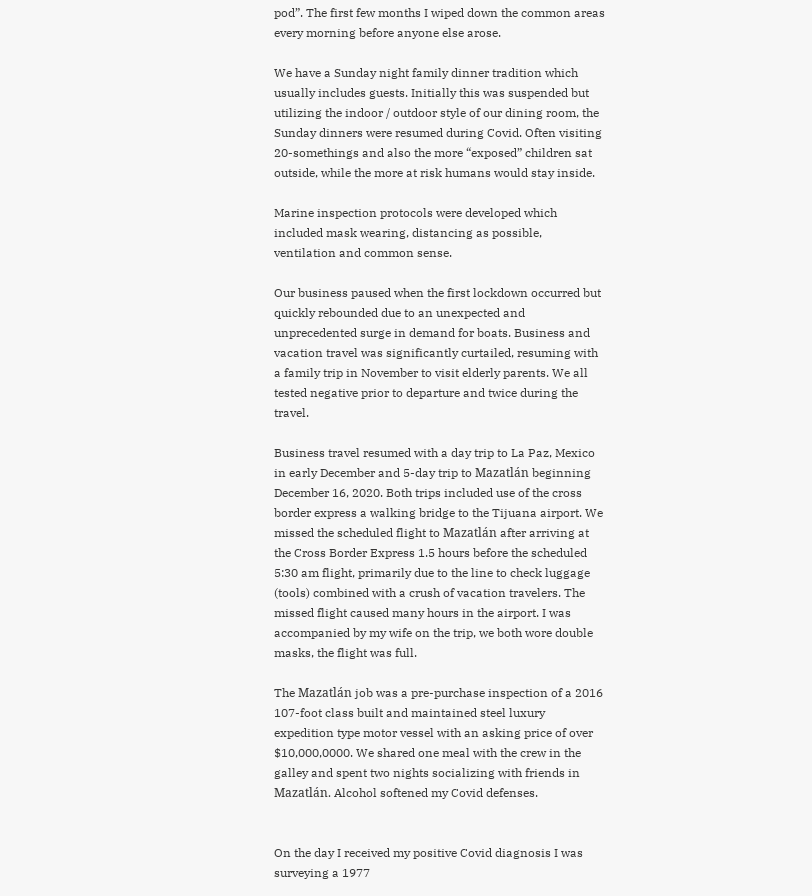pod”. The first few months I wiped down the common areas every morning before anyone else arose.

We have a Sunday night family dinner tradition which usually includes guests. Initially this was suspended but utilizing the indoor / outdoor style of our dining room, the Sunday dinners were resumed during Covid. Often visiting 20-somethings and also the more “exposed” children sat outside, while the more at risk humans would stay inside.

Marine inspection protocols were developed which included mask wearing, distancing as possible, ventilation and common sense.

Our business paused when the first lockdown occurred but quickly rebounded due to an unexpected and unprecedented surge in demand for boats. Business and vacation travel was significantly curtailed, resuming with a family trip in November to visit elderly parents. We all tested negative prior to departure and twice during the travel.

Business travel resumed with a day trip to La Paz, Mexico in early December and 5-day trip to Mazatlán beginning December 16, 2020. Both trips included use of the cross border express a walking bridge to the Tijuana airport. We missed the scheduled flight to Mazatlán after arriving at the Cross Border Express 1.5 hours before the scheduled 5:30 am flight, primarily due to the line to check luggage (tools) combined with a crush of vacation travelers. The missed flight caused many hours in the airport. I was  accompanied by my wife on the trip, we both wore double masks, the flight was full.

The Mazatlán job was a pre-purchase inspection of a 2016 107-foot class built and maintained steel luxury expedition type motor vessel with an asking price of over $10,000,0000. We shared one meal with the crew in the galley and spent two nights socializing with friends in Mazatlán. Alcohol softened my Covid defenses.


On the day I received my positive Covid diagnosis I was surveying a 1977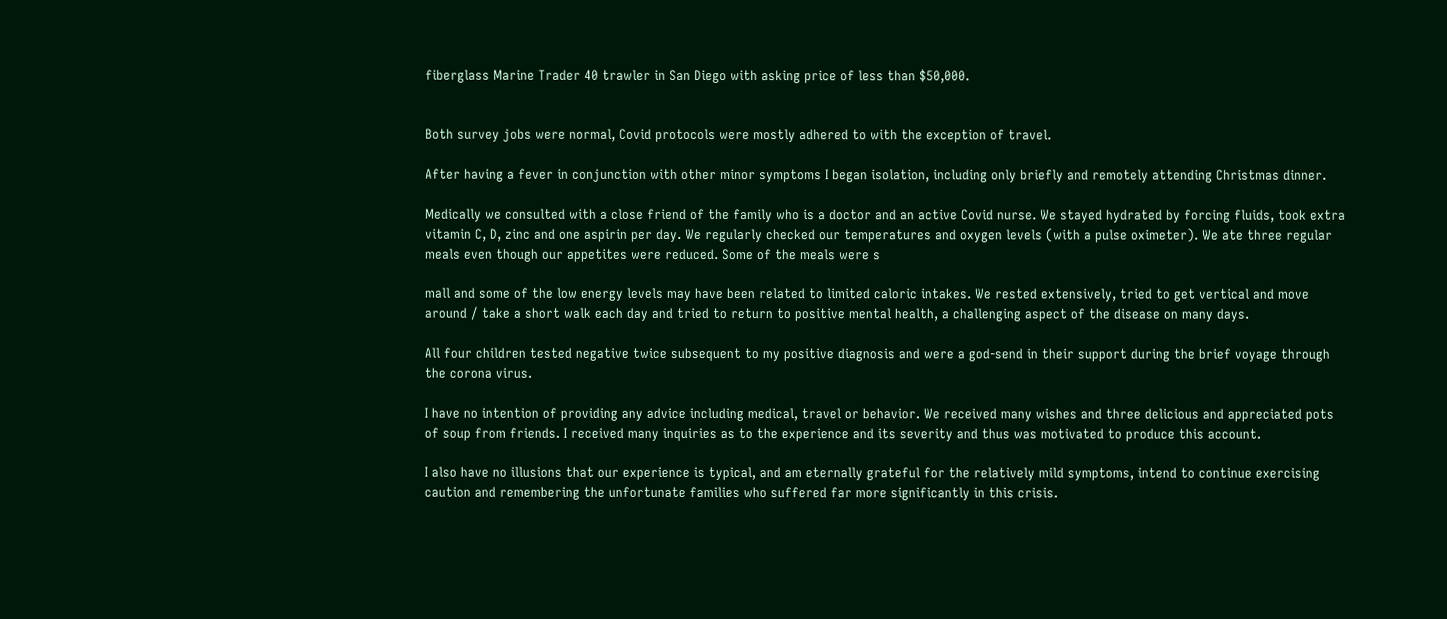fiberglass Marine Trader 40 trawler in San Diego with asking price of less than $50,000.


Both survey jobs were normal, Covid protocols were mostly adhered to with the exception of travel.

After having a fever in conjunction with other minor symptoms I began isolation, including only briefly and remotely attending Christmas dinner.

Medically we consulted with a close friend of the family who is a doctor and an active Covid nurse. We stayed hydrated by forcing fluids, took extra vitamin C, D, zinc and one aspirin per day. We regularly checked our temperatures and oxygen levels (with a pulse oximeter). We ate three regular meals even though our appetites were reduced. Some of the meals were s

mall and some of the low energy levels may have been related to limited caloric intakes. We rested extensively, tried to get vertical and move around / take a short walk each day and tried to return to positive mental health, a challenging aspect of the disease on many days.

All four children tested negative twice subsequent to my positive diagnosis and were a god-send in their support during the brief voyage through the corona virus.

I have no intention of providing any advice including medical, travel or behavior. We received many wishes and three delicious and appreciated pots of soup from friends. I received many inquiries as to the experience and its severity and thus was motivated to produce this account.

I also have no illusions that our experience is typical, and am eternally grateful for the relatively mild symptoms, intend to continue exercising caution and remembering the unfortunate families who suffered far more significantly in this crisis.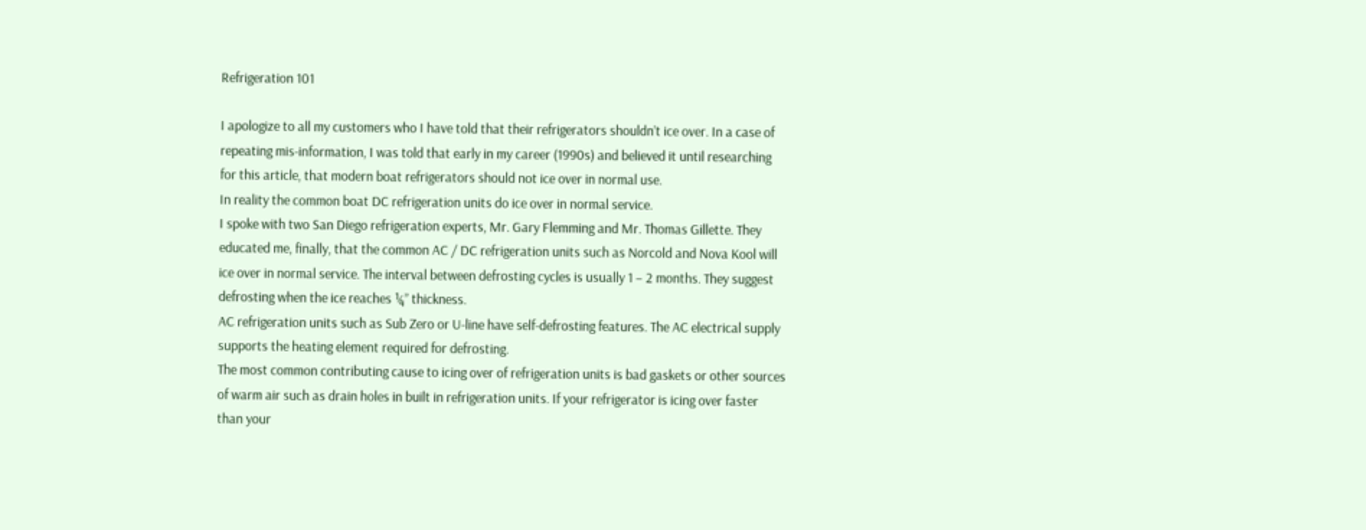Refrigeration 101

I apologize to all my customers who I have told that their refrigerators shouldn’t ice over. In a case of repeating mis-information, I was told that early in my career (1990s) and believed it until researching for this article, that modern boat refrigerators should not ice over in normal use.
In reality the common boat DC refrigeration units do ice over in normal service.
I spoke with two San Diego refrigeration experts, Mr. Gary Flemming and Mr. Thomas Gillette. They educated me, finally, that the common AC / DC refrigeration units such as Norcold and Nova Kool will ice over in normal service. The interval between defrosting cycles is usually 1 – 2 months. They suggest defrosting when the ice reaches ¼” thickness.
AC refrigeration units such as Sub Zero or U-line have self-defrosting features. The AC electrical supply supports the heating element required for defrosting.
The most common contributing cause to icing over of refrigeration units is bad gaskets or other sources of warm air such as drain holes in built in refrigeration units. If your refrigerator is icing over faster than your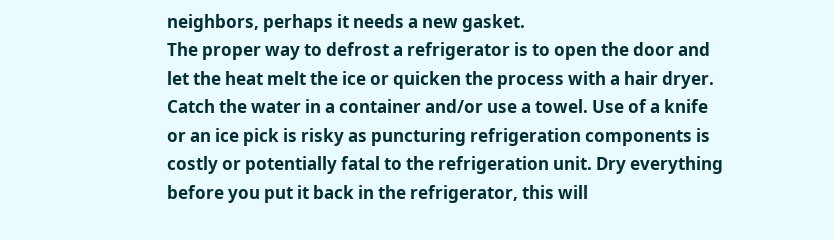neighbors, perhaps it needs a new gasket.
The proper way to defrost a refrigerator is to open the door and let the heat melt the ice or quicken the process with a hair dryer. Catch the water in a container and/or use a towel. Use of a knife or an ice pick is risky as puncturing refrigeration components is costly or potentially fatal to the refrigeration unit. Dry everything before you put it back in the refrigerator, this will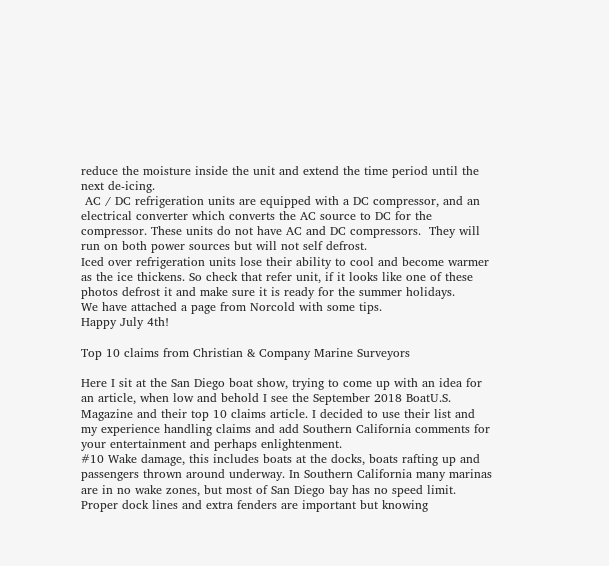reduce the moisture inside the unit and extend the time period until the next de-icing.
 AC / DC refrigeration units are equipped with a DC compressor, and an electrical converter which converts the AC source to DC for the compressor. These units do not have AC and DC compressors.  They will run on both power sources but will not self defrost.
Iced over refrigeration units lose their ability to cool and become warmer as the ice thickens. So check that refer unit, if it looks like one of these photos defrost it and make sure it is ready for the summer holidays.
We have attached a page from Norcold with some tips.
Happy July 4th!

Top 10 claims from Christian & Company Marine Surveyors

Here I sit at the San Diego boat show, trying to come up with an idea for an article, when low and behold I see the September 2018 BoatU.S. Magazine and their top 10 claims article. I decided to use their list and my experience handling claims and add Southern California comments for your entertainment and perhaps enlightenment.
#10 Wake damage, this includes boats at the docks, boats rafting up and passengers thrown around underway. In Southern California many marinas are in no wake zones, but most of San Diego bay has no speed limit. Proper dock lines and extra fenders are important but knowing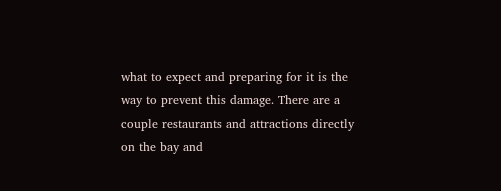what to expect and preparing for it is the way to prevent this damage. There are a couple restaurants and attractions directly on the bay and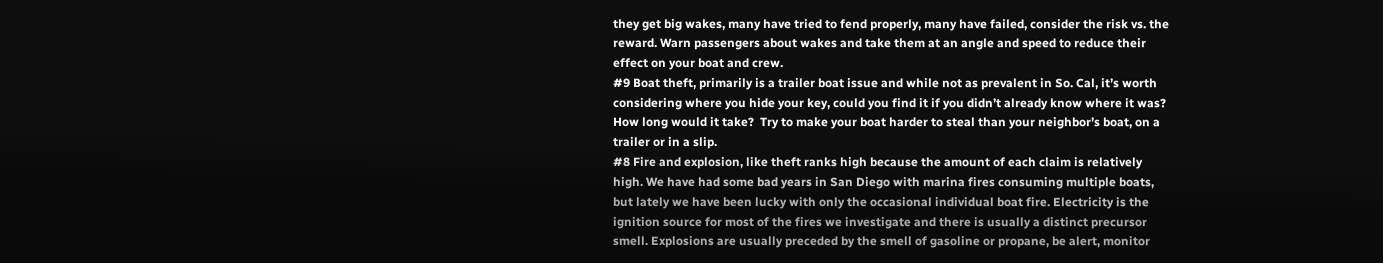they get big wakes, many have tried to fend properly, many have failed, consider the risk vs. the reward. Warn passengers about wakes and take them at an angle and speed to reduce their effect on your boat and crew.
#9 Boat theft, primarily is a trailer boat issue and while not as prevalent in So. Cal, it’s worth considering where you hide your key, could you find it if you didn’t already know where it was? How long would it take?  Try to make your boat harder to steal than your neighbor’s boat, on a trailer or in a slip.
#8 Fire and explosion, like theft ranks high because the amount of each claim is relatively high. We have had some bad years in San Diego with marina fires consuming multiple boats, but lately we have been lucky with only the occasional individual boat fire. Electricity is the ignition source for most of the fires we investigate and there is usually a distinct precursor smell. Explosions are usually preceded by the smell of gasoline or propane, be alert, monitor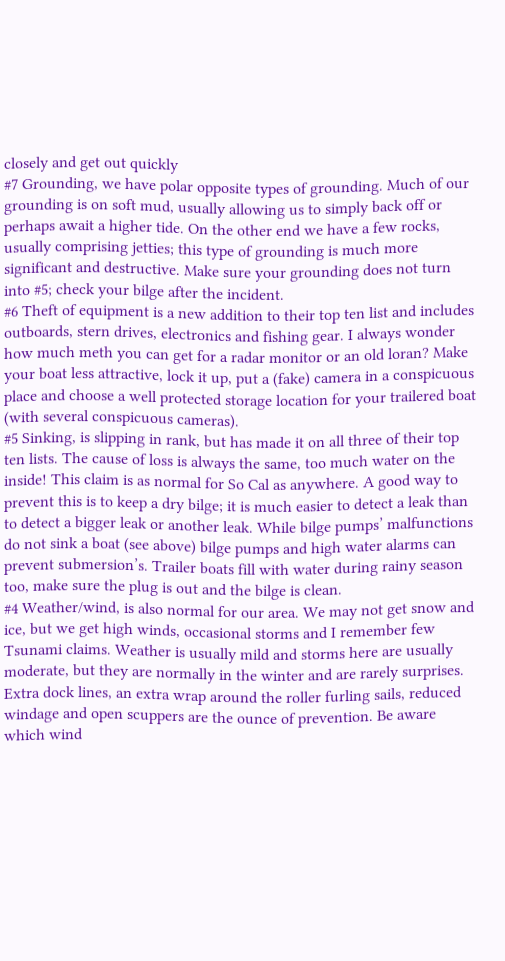closely and get out quickly
#7 Grounding, we have polar opposite types of grounding. Much of our grounding is on soft mud, usually allowing us to simply back off or perhaps await a higher tide. On the other end we have a few rocks, usually comprising jetties; this type of grounding is much more significant and destructive. Make sure your grounding does not turn into #5; check your bilge after the incident.
#6 Theft of equipment is a new addition to their top ten list and includes outboards, stern drives, electronics and fishing gear. I always wonder how much meth you can get for a radar monitor or an old loran? Make your boat less attractive, lock it up, put a (fake) camera in a conspicuous place and choose a well protected storage location for your trailered boat (with several conspicuous cameras).
#5 Sinking, is slipping in rank, but has made it on all three of their top ten lists. The cause of loss is always the same, too much water on the inside! This claim is as normal for So Cal as anywhere. A good way to prevent this is to keep a dry bilge; it is much easier to detect a leak than to detect a bigger leak or another leak. While bilge pumps’ malfunctions do not sink a boat (see above) bilge pumps and high water alarms can prevent submersion’s. Trailer boats fill with water during rainy season too, make sure the plug is out and the bilge is clean.
#4 Weather/wind, is also normal for our area. We may not get snow and ice, but we get high winds, occasional storms and I remember few Tsunami claims. Weather is usually mild and storms here are usually moderate, but they are normally in the winter and are rarely surprises. Extra dock lines, an extra wrap around the roller furling sails, reduced windage and open scuppers are the ounce of prevention. Be aware which wind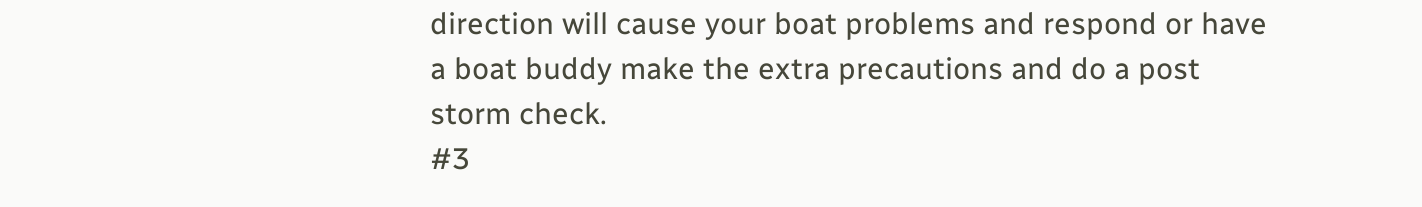direction will cause your boat problems and respond or have a boat buddy make the extra precautions and do a post storm check.
#3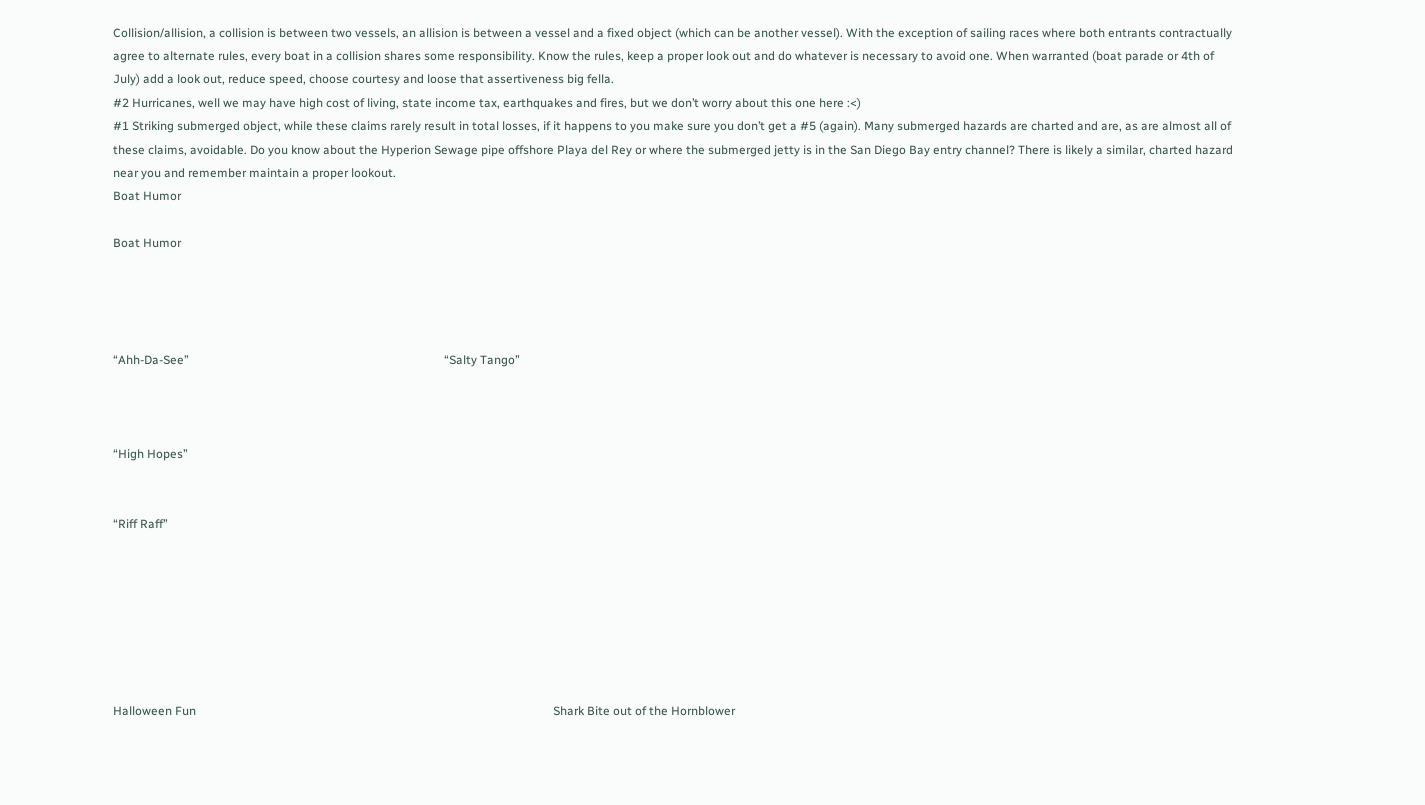Collision/allision, a collision is between two vessels, an allision is between a vessel and a fixed object (which can be another vessel). With the exception of sailing races where both entrants contractually agree to alternate rules, every boat in a collision shares some responsibility. Know the rules, keep a proper look out and do whatever is necessary to avoid one. When warranted (boat parade or 4th of July) add a look out, reduce speed, choose courtesy and loose that assertiveness big fella.
#2 Hurricanes, well we may have high cost of living, state income tax, earthquakes and fires, but we don’t worry about this one here :<)
#1 Striking submerged object, while these claims rarely result in total losses, if it happens to you make sure you don’t get a #5 (again). Many submerged hazards are charted and are, as are almost all of these claims, avoidable. Do you know about the Hyperion Sewage pipe offshore Playa del Rey or where the submerged jetty is in the San Diego Bay entry channel? There is likely a similar, charted hazard near you and remember maintain a proper lookout.
Boat Humor

Boat Humor




“Ahh-Da-See”                                                                                     “Salty Tango”



“High Hopes”


“Riff Raff”







Halloween Fun                                                                                                                       Shark Bite out of the Hornblower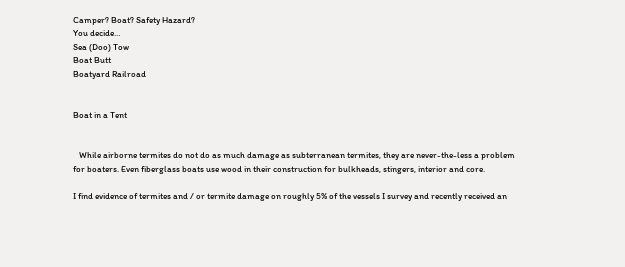Camper? Boat? Safety Hazard?
You decide…
Sea (Doo) Tow
Boat Butt
Boatyard Railroad


Boat in a Tent


   While airborne termites do not do as much damage as subterranean termites, they are never-the-less a problem for boaters. Even fiberglass boats use wood in their construction for bulkheads, stingers, interior and core.

I find evidence of termites and / or termite damage on roughly 5% of the vessels I survey and recently received an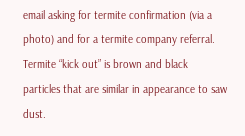email asking for termite confirmation (via a photo) and for a termite company referral.
Termite “kick out” is brown and black particles that are similar in appearance to saw dust.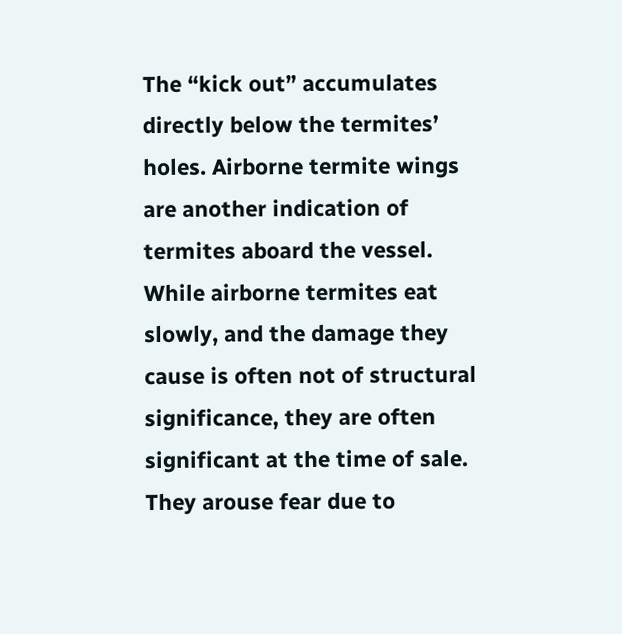The “kick out” accumulates directly below the termites’ holes. Airborne termite wings are another indication of termites aboard the vessel.
While airborne termites eat slowly, and the damage they cause is often not of structural significance, they are often significant at the time of sale. They arouse fear due to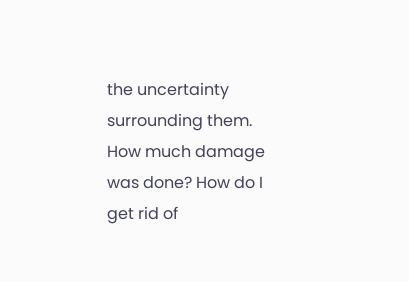the uncertainty surrounding them.
How much damage was done? How do I get rid of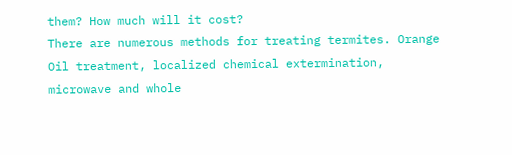them? How much will it cost?
There are numerous methods for treating termites. Orange Oil treatment, localized chemical extermination, microwave and whole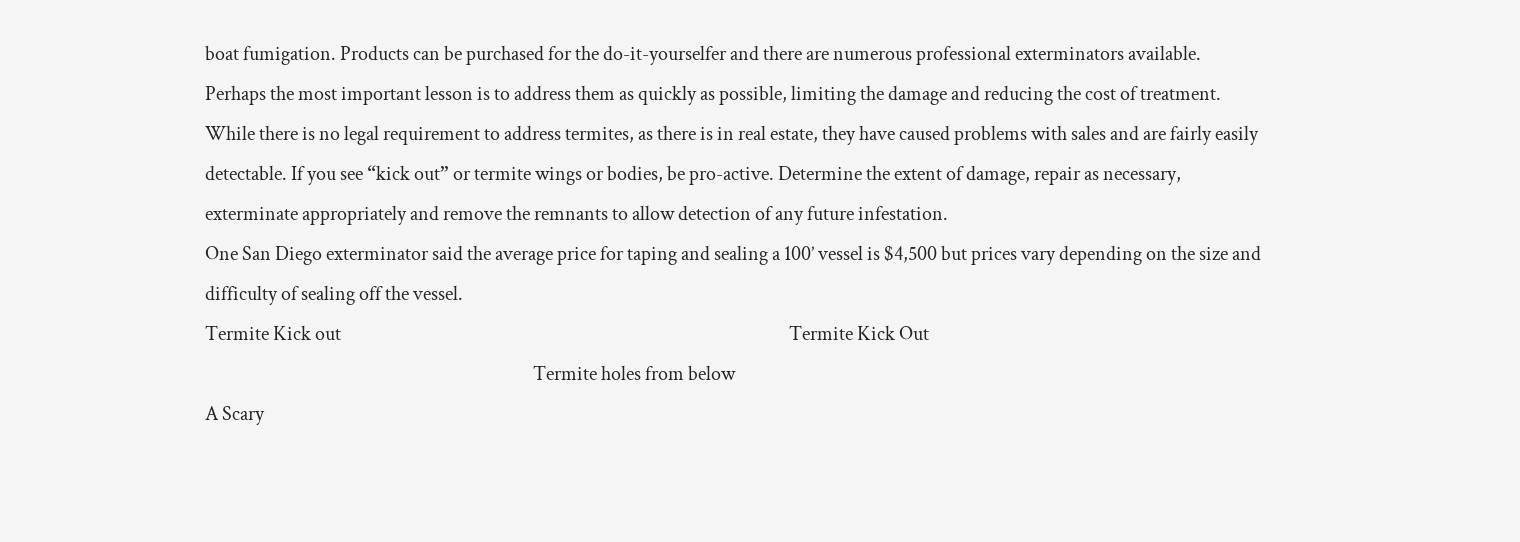boat fumigation. Products can be purchased for the do-it-yourselfer and there are numerous professional exterminators available.
Perhaps the most important lesson is to address them as quickly as possible, limiting the damage and reducing the cost of treatment.
While there is no legal requirement to address termites, as there is in real estate, they have caused problems with sales and are fairly easily detectable. If you see “kick out” or termite wings or bodies, be pro-active. Determine the extent of damage, repair as necessary, exterminate appropriately and remove the remnants to allow detection of any future infestation.
One San Diego exterminator said the average price for taping and sealing a 100’ vessel is $4,500 but prices vary depending on the size and difficulty of sealing off the vessel.
Termite Kick out                                                                                                                Termite Kick Out
                                                                                  Termite holes from below
A Scary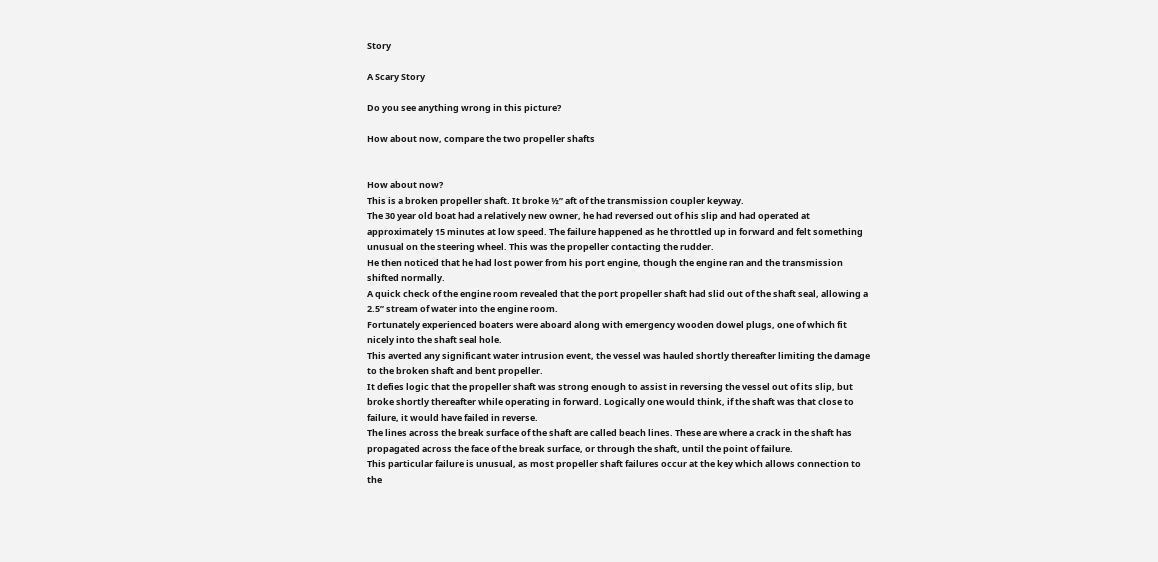Story

A Scary Story

Do you see anything wrong in this picture?

How about now, compare the two propeller shafts


How about now?
This is a broken propeller shaft. It broke ½” aft of the transmission coupler keyway.
The 30 year old boat had a relatively new owner, he had reversed out of his slip and had operated at approximately 15 minutes at low speed. The failure happened as he throttled up in forward and felt something unusual on the steering wheel. This was the propeller contacting the rudder.
He then noticed that he had lost power from his port engine, though the engine ran and the transmission shifted normally.
A quick check of the engine room revealed that the port propeller shaft had slid out of the shaft seal, allowing a 2.5” stream of water into the engine room.
Fortunately experienced boaters were aboard along with emergency wooden dowel plugs, one of which fit nicely into the shaft seal hole.
This averted any significant water intrusion event, the vessel was hauled shortly thereafter limiting the damage to the broken shaft and bent propeller.
It defies logic that the propeller shaft was strong enough to assist in reversing the vessel out of its slip, but broke shortly thereafter while operating in forward. Logically one would think, if the shaft was that close to failure, it would have failed in reverse.
The lines across the break surface of the shaft are called beach lines. These are where a crack in the shaft has propagated across the face of the break surface, or through the shaft, until the point of failure.
This particular failure is unusual, as most propeller shaft failures occur at the key which allows connection to the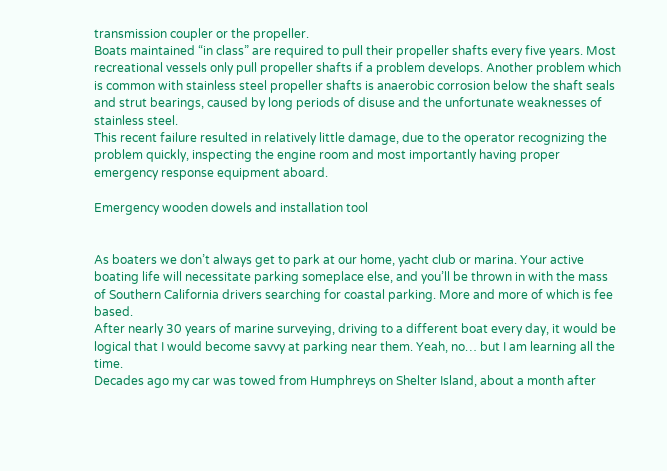transmission coupler or the propeller.
Boats maintained “in class” are required to pull their propeller shafts every five years. Most recreational vessels only pull propeller shafts if a problem develops. Another problem which is common with stainless steel propeller shafts is anaerobic corrosion below the shaft seals and strut bearings, caused by long periods of disuse and the unfortunate weaknesses of stainless steel.
This recent failure resulted in relatively little damage, due to the operator recognizing the problem quickly, inspecting the engine room and most importantly having proper emergency response equipment aboard.

Emergency wooden dowels and installation tool


As boaters we don’t always get to park at our home, yacht club or marina. Your active boating life will necessitate parking someplace else, and you’ll be thrown in with the mass of Southern California drivers searching for coastal parking. More and more of which is fee based.
After nearly 30 years of marine surveying, driving to a different boat every day, it would be logical that I would become savvy at parking near them. Yeah, no… but I am learning all the time.
Decades ago my car was towed from Humphreys on Shelter Island, about a month after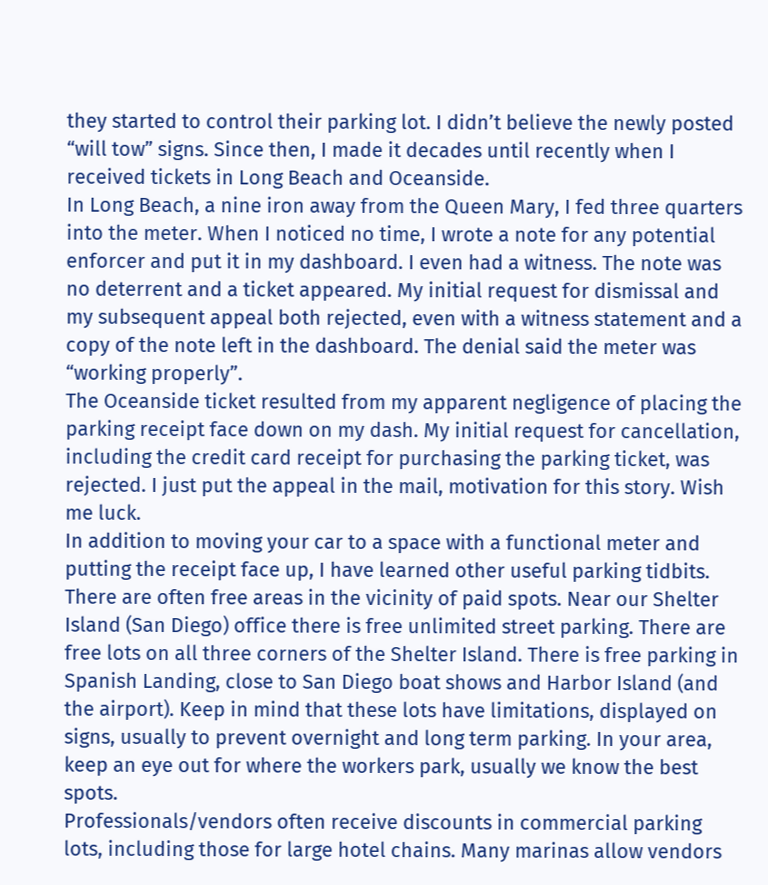they started to control their parking lot. I didn’t believe the newly posted “will tow” signs. Since then, I made it decades until recently when I received tickets in Long Beach and Oceanside.
In Long Beach, a nine iron away from the Queen Mary, I fed three quarters into the meter. When I noticed no time, I wrote a note for any potential enforcer and put it in my dashboard. I even had a witness. The note was no deterrent and a ticket appeared. My initial request for dismissal and my subsequent appeal both rejected, even with a witness statement and a copy of the note left in the dashboard. The denial said the meter was “working properly”.
The Oceanside ticket resulted from my apparent negligence of placing the parking receipt face down on my dash. My initial request for cancellation, including the credit card receipt for purchasing the parking ticket, was rejected. I just put the appeal in the mail, motivation for this story. Wish me luck.
In addition to moving your car to a space with a functional meter and putting the receipt face up, I have learned other useful parking tidbits.
There are often free areas in the vicinity of paid spots. Near our Shelter Island (San Diego) office there is free unlimited street parking. There are free lots on all three corners of the Shelter Island. There is free parking in Spanish Landing, close to San Diego boat shows and Harbor Island (and the airport). Keep in mind that these lots have limitations, displayed on signs, usually to prevent overnight and long term parking. In your area, keep an eye out for where the workers park, usually we know the best spots.
Professionals/vendors often receive discounts in commercial parking lots, including those for large hotel chains. Many marinas allow vendors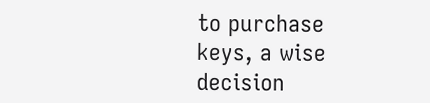to purchase keys, a wise decision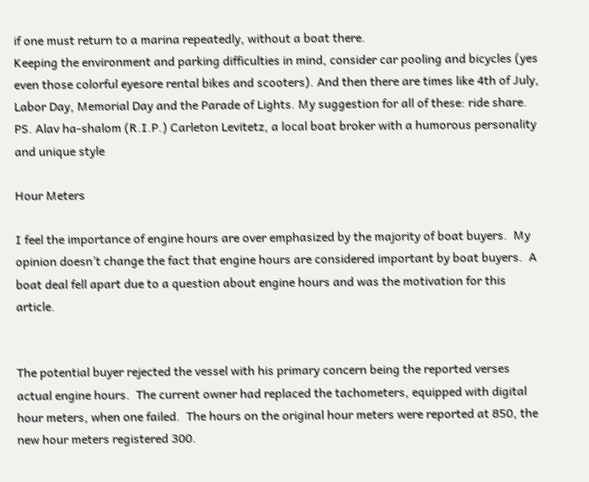if one must return to a marina repeatedly, without a boat there.
Keeping the environment and parking difficulties in mind, consider car pooling and bicycles (yes even those colorful eyesore rental bikes and scooters). And then there are times like 4th of July, Labor Day, Memorial Day and the Parade of Lights. My suggestion for all of these: ride share.
PS. Alav ha-shalom (R.I.P.) Carleton Levitetz, a local boat broker with a humorous personality and unique style

Hour Meters

I feel the importance of engine hours are over emphasized by the majority of boat buyers.  My opinion doesn’t change the fact that engine hours are considered important by boat buyers.  A boat deal fell apart due to a question about engine hours and was the motivation for this article.


The potential buyer rejected the vessel with his primary concern being the reported verses actual engine hours.  The current owner had replaced the tachometers, equipped with digital hour meters, when one failed.  The hours on the original hour meters were reported at 850, the new hour meters registered 300.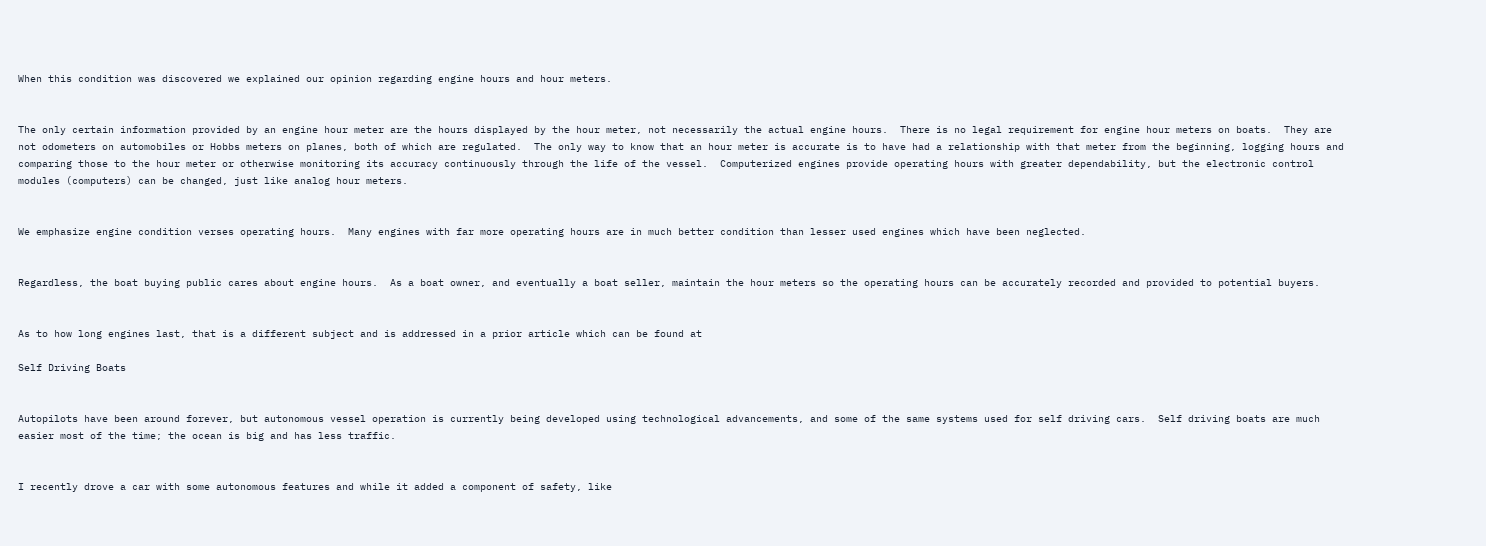When this condition was discovered we explained our opinion regarding engine hours and hour meters.


The only certain information provided by an engine hour meter are the hours displayed by the hour meter, not necessarily the actual engine hours.  There is no legal requirement for engine hour meters on boats.  They are not odometers on automobiles or Hobbs meters on planes, both of which are regulated.  The only way to know that an hour meter is accurate is to have had a relationship with that meter from the beginning, logging hours and comparing those to the hour meter or otherwise monitoring its accuracy continuously through the life of the vessel.  Computerized engines provide operating hours with greater dependability, but the electronic control modules (computers) can be changed, just like analog hour meters.


We emphasize engine condition verses operating hours.  Many engines with far more operating hours are in much better condition than lesser used engines which have been neglected.


Regardless, the boat buying public cares about engine hours.  As a boat owner, and eventually a boat seller, maintain the hour meters so the operating hours can be accurately recorded and provided to potential buyers.


As to how long engines last, that is a different subject and is addressed in a prior article which can be found at

Self Driving Boats


Autopilots have been around forever, but autonomous vessel operation is currently being developed using technological advancements, and some of the same systems used for self driving cars.  Self driving boats are much easier most of the time; the ocean is big and has less traffic.


I recently drove a car with some autonomous features and while it added a component of safety, like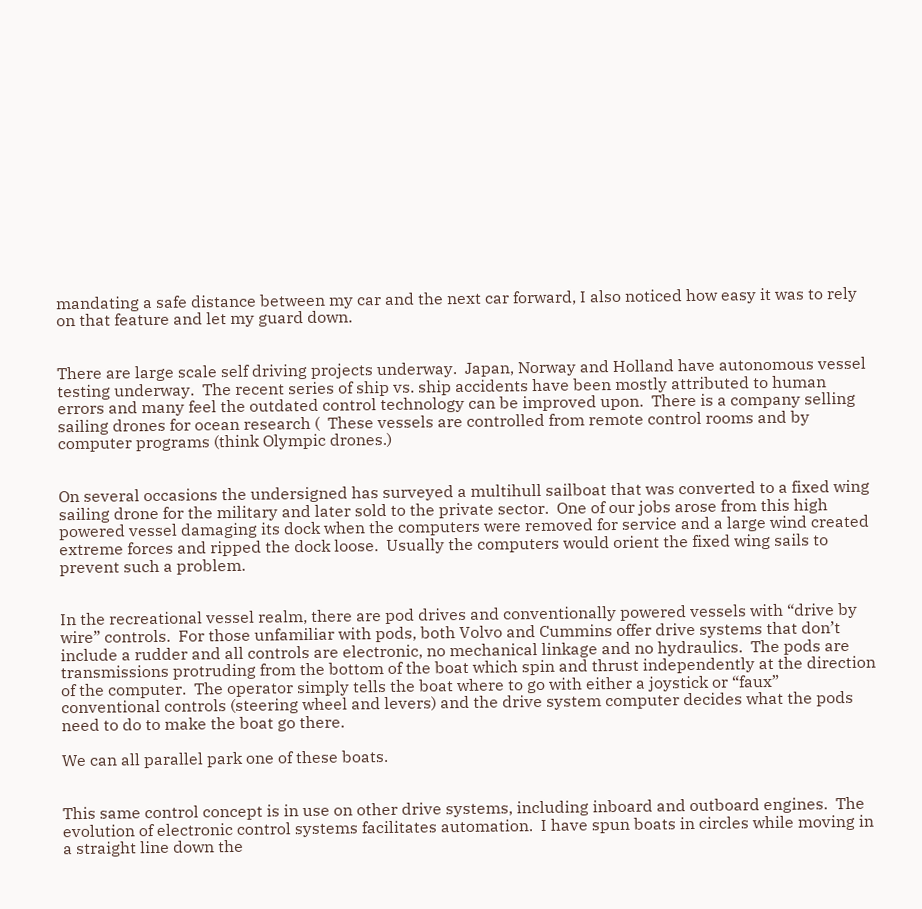mandating a safe distance between my car and the next car forward, I also noticed how easy it was to rely on that feature and let my guard down.


There are large scale self driving projects underway.  Japan, Norway and Holland have autonomous vessel testing underway.  The recent series of ship vs. ship accidents have been mostly attributed to human errors and many feel the outdated control technology can be improved upon.  There is a company selling sailing drones for ocean research (  These vessels are controlled from remote control rooms and by computer programs (think Olympic drones.)


On several occasions the undersigned has surveyed a multihull sailboat that was converted to a fixed wing sailing drone for the military and later sold to the private sector.  One of our jobs arose from this high powered vessel damaging its dock when the computers were removed for service and a large wind created extreme forces and ripped the dock loose.  Usually the computers would orient the fixed wing sails to prevent such a problem.


In the recreational vessel realm, there are pod drives and conventionally powered vessels with “drive by wire” controls.  For those unfamiliar with pods, both Volvo and Cummins offer drive systems that don’t include a rudder and all controls are electronic, no mechanical linkage and no hydraulics.  The pods are transmissions protruding from the bottom of the boat which spin and thrust independently at the direction of the computer.  The operator simply tells the boat where to go with either a joystick or “faux” conventional controls (steering wheel and levers) and the drive system computer decides what the pods need to do to make the boat go there.

We can all parallel park one of these boats.


This same control concept is in use on other drive systems, including inboard and outboard engines.  The evolution of electronic control systems facilitates automation.  I have spun boats in circles while moving in a straight line down the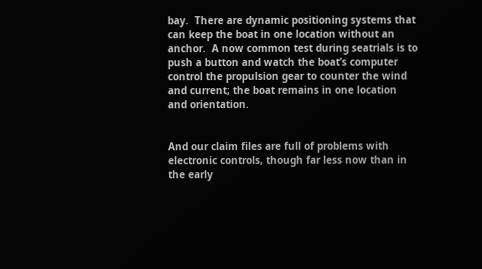bay.  There are dynamic positioning systems that can keep the boat in one location without an anchor.  A now common test during seatrials is to push a button and watch the boat’s computer control the propulsion gear to counter the wind and current; the boat remains in one location and orientation.


And our claim files are full of problems with electronic controls, though far less now than in the early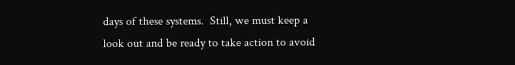days of these systems.  Still, we must keep a look out and be ready to take action to avoid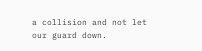a collision and not let our guard down.